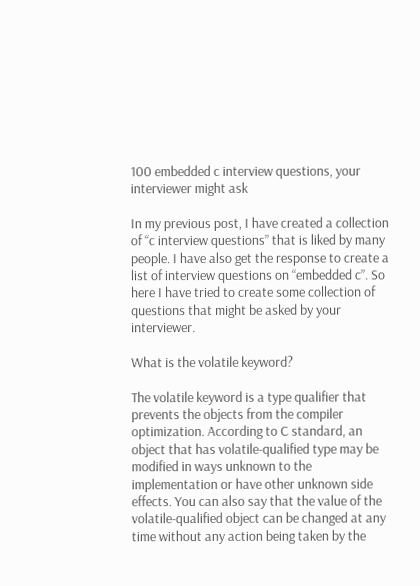100 embedded c interview questions, your interviewer might ask

In my previous post, I have created a collection of “c interview questions” that is liked by many people. I have also get the response to create a list of interview questions on “embedded c”. So here I have tried to create some collection of questions that might be asked by your interviewer.

What is the volatile keyword?

The volatile keyword is a type qualifier that prevents the objects from the compiler optimization. According to C standard, an object that has volatile-qualified type may be modified in ways unknown to the implementation or have other unknown side effects. You can also say that the value of the volatile-qualified object can be changed at any time without any action being taken by the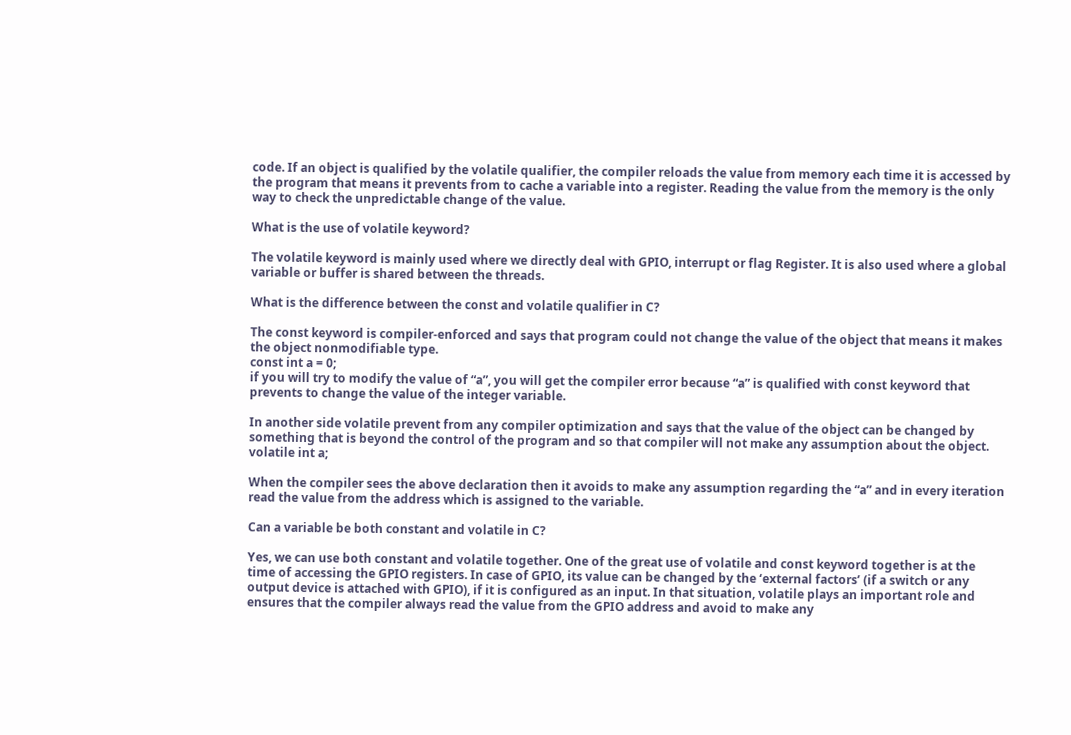code. If an object is qualified by the volatile qualifier, the compiler reloads the value from memory each time it is accessed by the program that means it prevents from to cache a variable into a register. Reading the value from the memory is the only way to check the unpredictable change of the value.

What is the use of volatile keyword?

The volatile keyword is mainly used where we directly deal with GPIO, interrupt or flag Register. It is also used where a global variable or buffer is shared between the threads.

What is the difference between the const and volatile qualifier in C?

The const keyword is compiler-enforced and says that program could not change the value of the object that means it makes the object nonmodifiable type.
const int a = 0;
if you will try to modify the value of “a”, you will get the compiler error because “a” is qualified with const keyword that prevents to change the value of the integer variable.

In another side volatile prevent from any compiler optimization and says that the value of the object can be changed by something that is beyond the control of the program and so that compiler will not make any assumption about the object.
volatile int a;

When the compiler sees the above declaration then it avoids to make any assumption regarding the “a” and in every iteration read the value from the address which is assigned to the variable.

Can a variable be both constant and volatile in C?

Yes, we can use both constant and volatile together. One of the great use of volatile and const keyword together is at the time of accessing the GPIO registers. In case of GPIO, its value can be changed by the ‘external factors’ (if a switch or any output device is attached with GPIO), if it is configured as an input. In that situation, volatile plays an important role and ensures that the compiler always read the value from the GPIO address and avoid to make any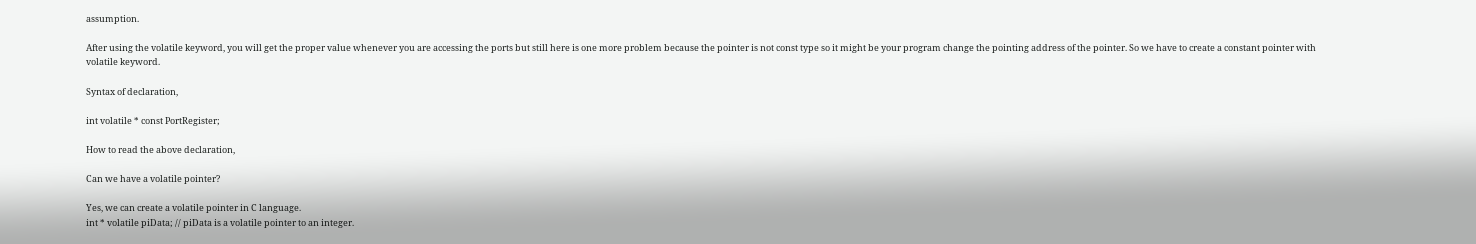assumption.

After using the volatile keyword, you will get the proper value whenever you are accessing the ports but still here is one more problem because the pointer is not const type so it might be your program change the pointing address of the pointer. So we have to create a constant pointer with volatile keyword.

Syntax of declaration,

int volatile * const PortRegister;

How to read the above declaration,

Can we have a volatile pointer?

Yes, we can create a volatile pointer in C language.
int * volatile piData; // piData is a volatile pointer to an integer.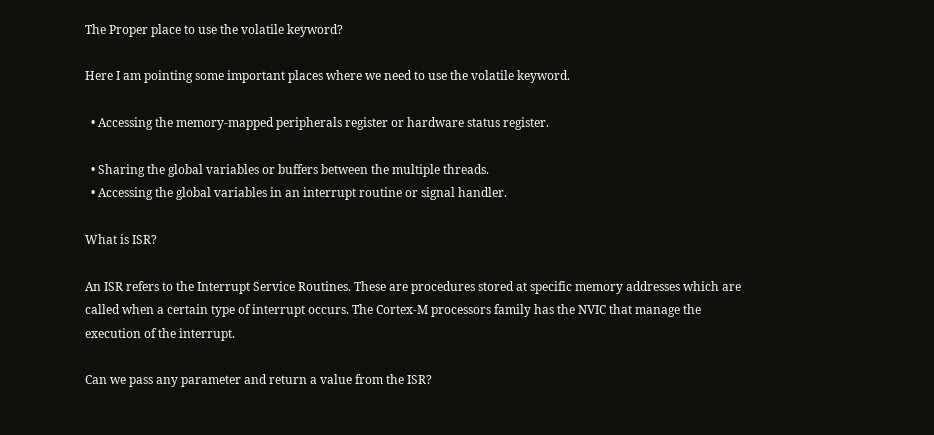The Proper place to use the volatile keyword?

Here I am pointing some important places where we need to use the volatile keyword.

  • Accessing the memory-mapped peripherals register or hardware status register.

  • Sharing the global variables or buffers between the multiple threads.
  • Accessing the global variables in an interrupt routine or signal handler.

What is ISR?

An ISR refers to the Interrupt Service Routines. These are procedures stored at specific memory addresses which are called when a certain type of interrupt occurs. The Cortex-M processors family has the NVIC that manage the execution of the interrupt.

Can we pass any parameter and return a value from the ISR?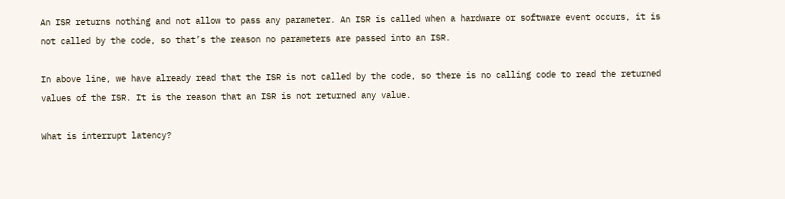An ISR returns nothing and not allow to pass any parameter. An ISR is called when a hardware or software event occurs, it is not called by the code, so that’s the reason no parameters are passed into an ISR.

In above line, we have already read that the ISR is not called by the code, so there is no calling code to read the returned values of the ISR. It is the reason that an ISR is not returned any value.

What is interrupt latency?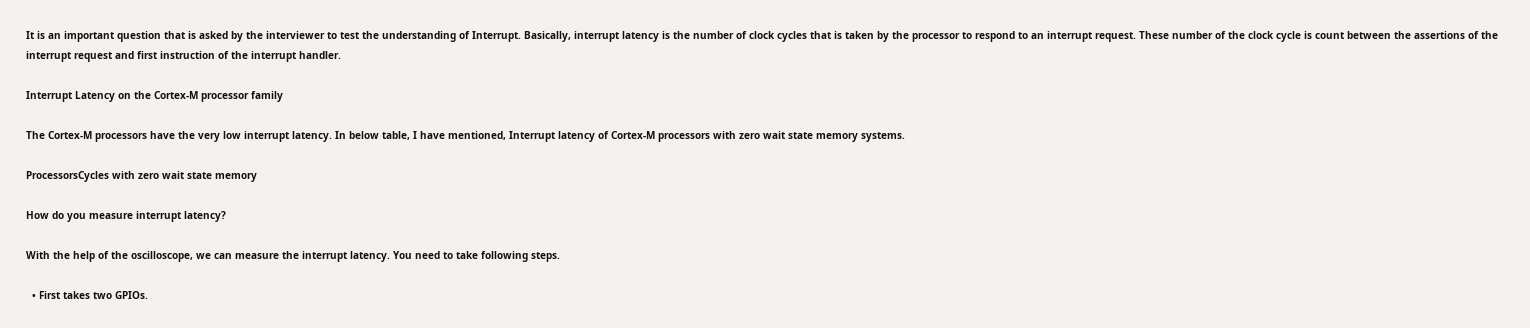It is an important question that is asked by the interviewer to test the understanding of Interrupt. Basically, interrupt latency is the number of clock cycles that is taken by the processor to respond to an interrupt request. These number of the clock cycle is count between the assertions of the interrupt request and first instruction of the interrupt handler.

Interrupt Latency on the Cortex-M processor family

The Cortex-M processors have the very low interrupt latency. In below table, I have mentioned, Interrupt latency of Cortex-M processors with zero wait state memory systems.

ProcessorsCycles with zero wait state memory

How do you measure interrupt latency?

With the help of the oscilloscope, we can measure the interrupt latency. You need to take following steps.

  • First takes two GPIOs.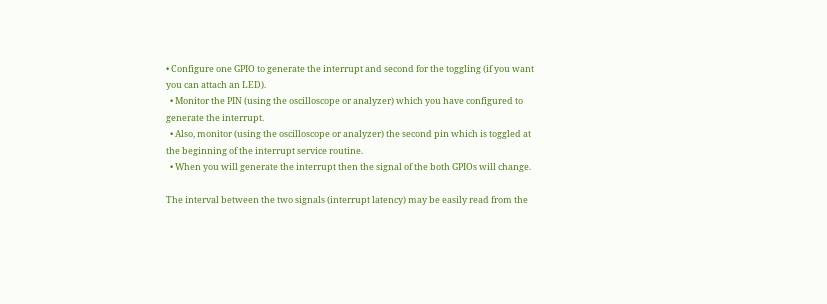• Configure one GPIO to generate the interrupt and second for the toggling (if you want you can attach an LED).
  • Monitor the PIN (using the oscilloscope or analyzer) which you have configured to generate the interrupt.
  • Also, monitor (using the oscilloscope or analyzer) the second pin which is toggled at the beginning of the interrupt service routine.
  • When you will generate the interrupt then the signal of the both GPIOs will change.

The interval between the two signals (interrupt latency) may be easily read from the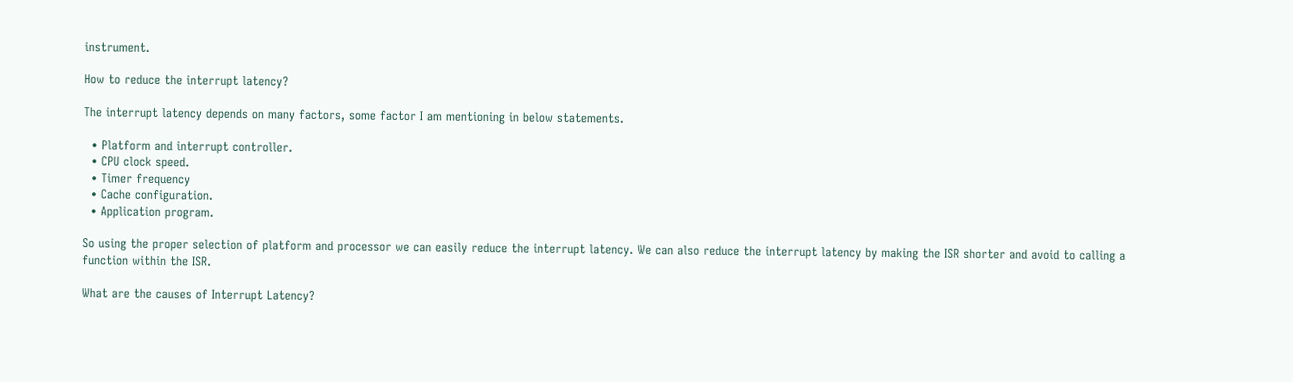instrument.

How to reduce the interrupt latency?

The interrupt latency depends on many factors, some factor I am mentioning in below statements.

  • Platform and interrupt controller.
  • CPU clock speed.
  • Timer frequency
  • Cache configuration.
  • Application program.

So using the proper selection of platform and processor we can easily reduce the interrupt latency. We can also reduce the interrupt latency by making the ISR shorter and avoid to calling a function within the ISR.

What are the causes of Interrupt Latency?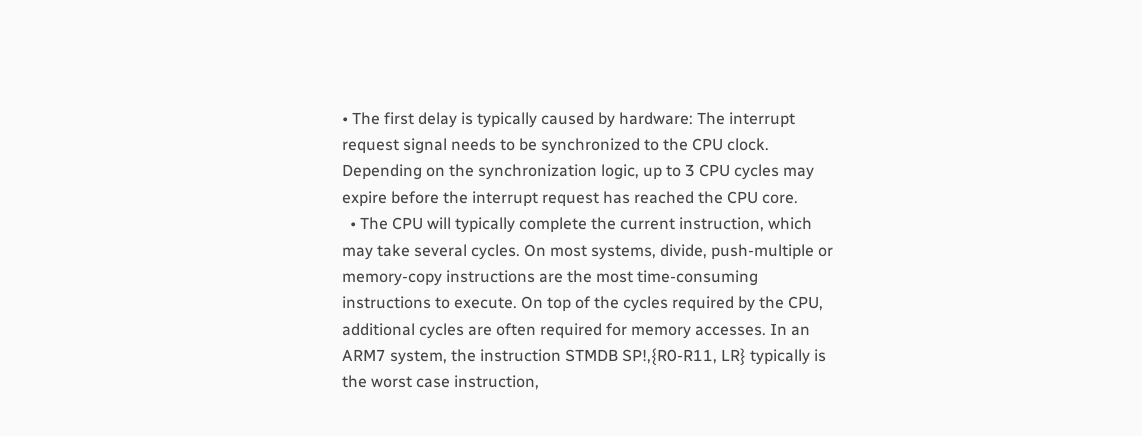• The first delay is typically caused by hardware: The interrupt request signal needs to be synchronized to the CPU clock. Depending on the synchronization logic, up to 3 CPU cycles may expire before the interrupt request has reached the CPU core.
  • The CPU will typically complete the current instruction, which may take several cycles. On most systems, divide, push-multiple or memory-copy instructions are the most time-consuming instructions to execute. On top of the cycles required by the CPU, additional cycles are often required for memory accesses. In an ARM7 system, the instruction STMDB SP!,{R0-R11, LR} typically is the worst case instruction,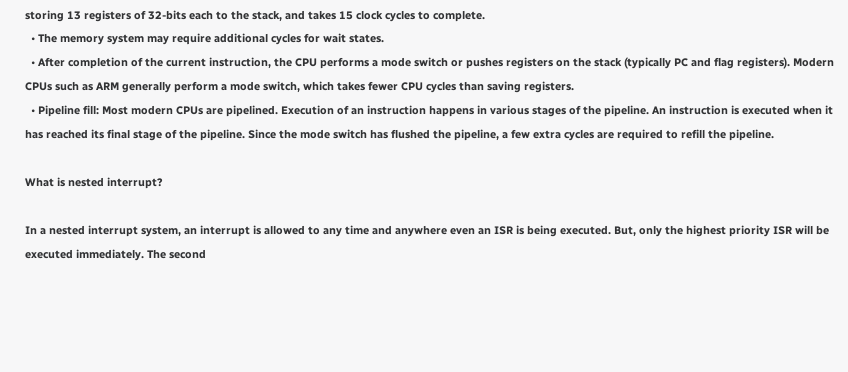storing 13 registers of 32-bits each to the stack, and takes 15 clock cycles to complete.
  • The memory system may require additional cycles for wait states.
  • After completion of the current instruction, the CPU performs a mode switch or pushes registers on the stack (typically PC and flag registers). Modern CPUs such as ARM generally perform a mode switch, which takes fewer CPU cycles than saving registers.
  • Pipeline fill: Most modern CPUs are pipelined. Execution of an instruction happens in various stages of the pipeline. An instruction is executed when it has reached its final stage of the pipeline. Since the mode switch has flushed the pipeline, a few extra cycles are required to refill the pipeline.

What is nested interrupt?

In a nested interrupt system, an interrupt is allowed to any time and anywhere even an ISR is being executed. But, only the highest priority ISR will be executed immediately. The second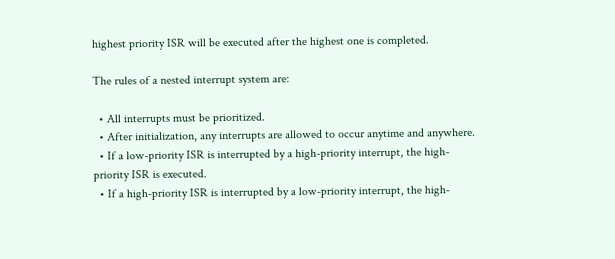highest priority ISR will be executed after the highest one is completed.

The rules of a nested interrupt system are:

  • All interrupts must be prioritized.
  • After initialization, any interrupts are allowed to occur anytime and anywhere.
  • If a low-priority ISR is interrupted by a high-priority interrupt, the high-priority ISR is executed.
  • If a high-priority ISR is interrupted by a low-priority interrupt, the high-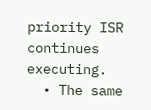priority ISR continues executing.
  • The same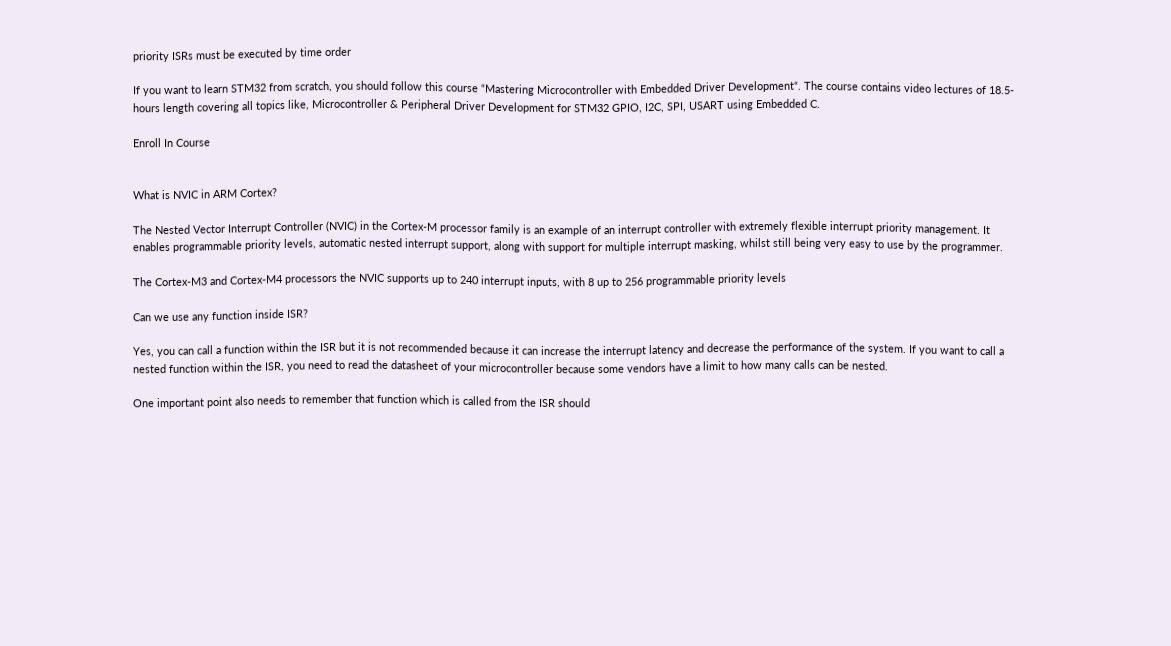priority ISRs must be executed by time order

If you want to learn STM32 from scratch, you should follow this course “Mastering Microcontroller with Embedded Driver Development“. The course contains video lectures of 18.5-hours length covering all topics like, Microcontroller & Peripheral Driver Development for STM32 GPIO, I2C, SPI, USART using Embedded C.

Enroll In Course


What is NVIC in ARM Cortex?

The Nested Vector Interrupt Controller (NVIC) in the Cortex-M processor family is an example of an interrupt controller with extremely flexible interrupt priority management. It enables programmable priority levels, automatic nested interrupt support, along with support for multiple interrupt masking, whilst still being very easy to use by the programmer.

The Cortex-M3 and Cortex-M4 processors the NVIC supports up to 240 interrupt inputs, with 8 up to 256 programmable priority levels

Can we use any function inside ISR?

Yes, you can call a function within the ISR but it is not recommended because it can increase the interrupt latency and decrease the performance of the system. If you want to call a nested function within the ISR, you need to read the datasheet of your microcontroller because some vendors have a limit to how many calls can be nested.

One important point also needs to remember that function which is called from the ISR should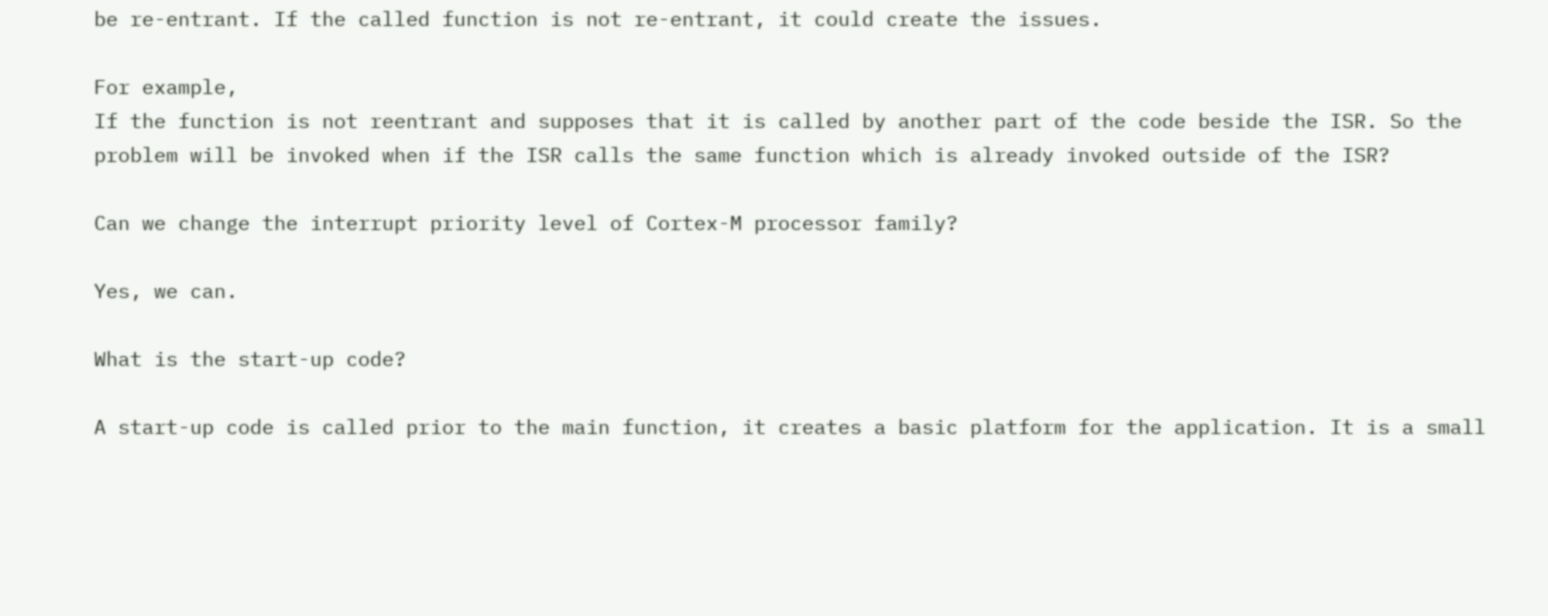be re-entrant. If the called function is not re-entrant, it could create the issues.

For example,
If the function is not reentrant and supposes that it is called by another part of the code beside the ISR. So the problem will be invoked when if the ISR calls the same function which is already invoked outside of the ISR?

Can we change the interrupt priority level of Cortex-M processor family?

Yes, we can.

What is the start-up code?

A start-up code is called prior to the main function, it creates a basic platform for the application. It is a small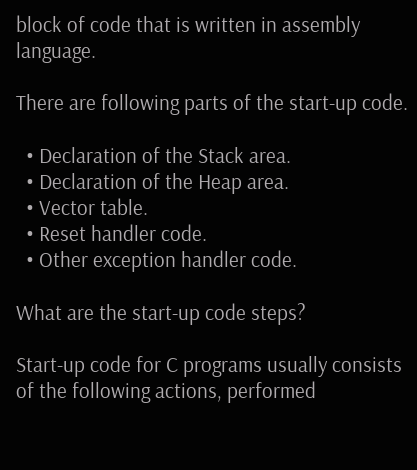block of code that is written in assembly language.

There are following parts of the start-up code.

  • Declaration of the Stack area.
  • Declaration of the Heap area.
  • Vector table.
  • Reset handler code.
  • Other exception handler code.

What are the start-up code steps?

Start-up code for C programs usually consists of the following actions, performed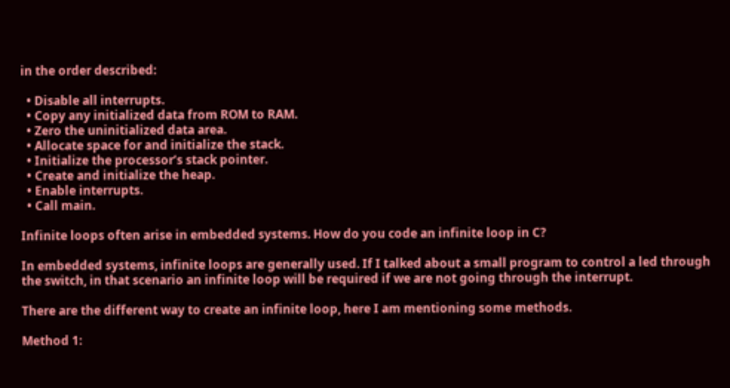in the order described:

  • Disable all interrupts.
  • Copy any initialized data from ROM to RAM.
  • Zero the uninitialized data area.
  • Allocate space for and initialize the stack.
  • Initialize the processor’s stack pointer.
  • Create and initialize the heap.
  • Enable interrupts.
  • Call main.

Infinite loops often arise in embedded systems. How do you code an infinite loop in C?

In embedded systems, infinite loops are generally used. If I talked about a small program to control a led through the switch, in that scenario an infinite loop will be required if we are not going through the interrupt.

There are the different way to create an infinite loop, here I am mentioning some methods.

Method 1: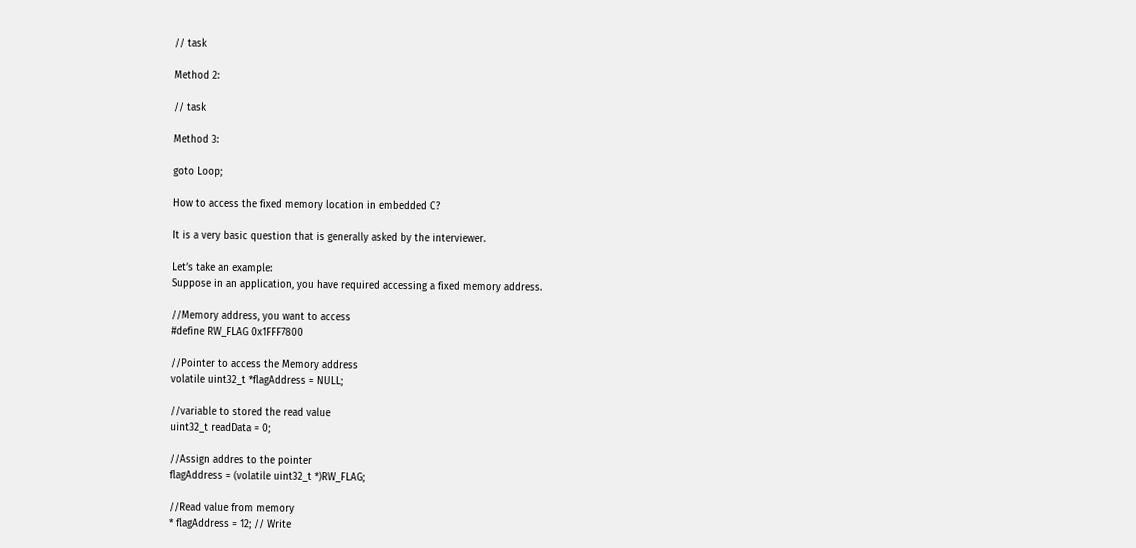// task

Method 2:

// task

Method 3:

goto Loop;

How to access the fixed memory location in embedded C?

It is a very basic question that is generally asked by the interviewer.

Let’s take an example:
Suppose in an application, you have required accessing a fixed memory address.

//Memory address, you want to access
#define RW_FLAG 0x1FFF7800

//Pointer to access the Memory address
volatile uint32_t *flagAddress = NULL;

//variable to stored the read value
uint32_t readData = 0;

//Assign addres to the pointer
flagAddress = (volatile uint32_t *)RW_FLAG;

//Read value from memory
* flagAddress = 12; // Write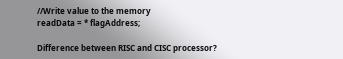//Write value to the memory
readData = * flagAddress;

Difference between RISC and CISC processor?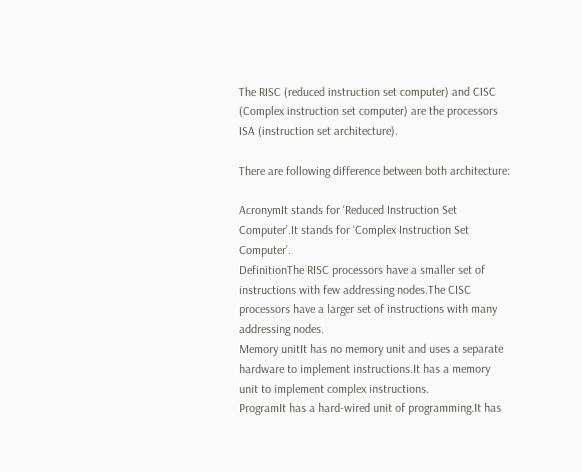The RISC (reduced instruction set computer) and CISC (Complex instruction set computer) are the processors ISA (instruction set architecture).

There are following difference between both architecture:

AcronymIt stands for ‘Reduced Instruction Set Computer’.It stands for ‘Complex Instruction Set Computer’.
DefinitionThe RISC processors have a smaller set of instructions with few addressing nodes.The CISC processors have a larger set of instructions with many addressing nodes.
Memory unitIt has no memory unit and uses a separate hardware to implement instructions.It has a memory unit to implement complex instructions.
ProgramIt has a hard-wired unit of programming.It has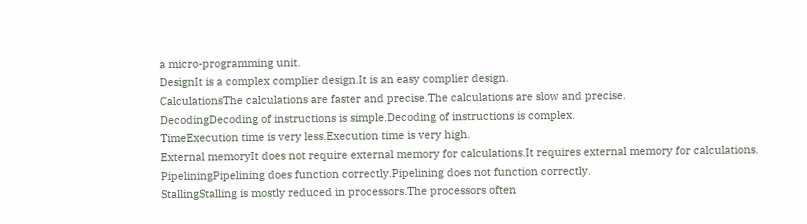a micro-programming unit.
DesignIt is a complex complier design.It is an easy complier design.
CalculationsThe calculations are faster and precise.The calculations are slow and precise.
DecodingDecoding of instructions is simple.Decoding of instructions is complex.
TimeExecution time is very less.Execution time is very high.
External memoryIt does not require external memory for calculations.It requires external memory for calculations.
PipeliningPipelining does function correctly.Pipelining does not function correctly.
StallingStalling is mostly reduced in processors.The processors often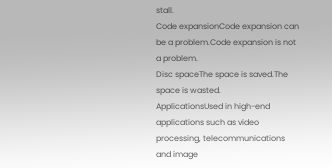stall.
Code expansionCode expansion can be a problem.Code expansion is not a problem.
Disc spaceThe space is saved.The space is wasted.
ApplicationsUsed in high-end applications such as video processing, telecommunications and image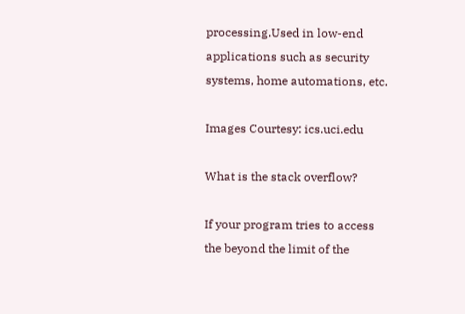processing.Used in low-end applications such as security systems, home automations, etc.

Images Courtesy: ics.uci.edu

What is the stack overflow?

If your program tries to access the beyond the limit of the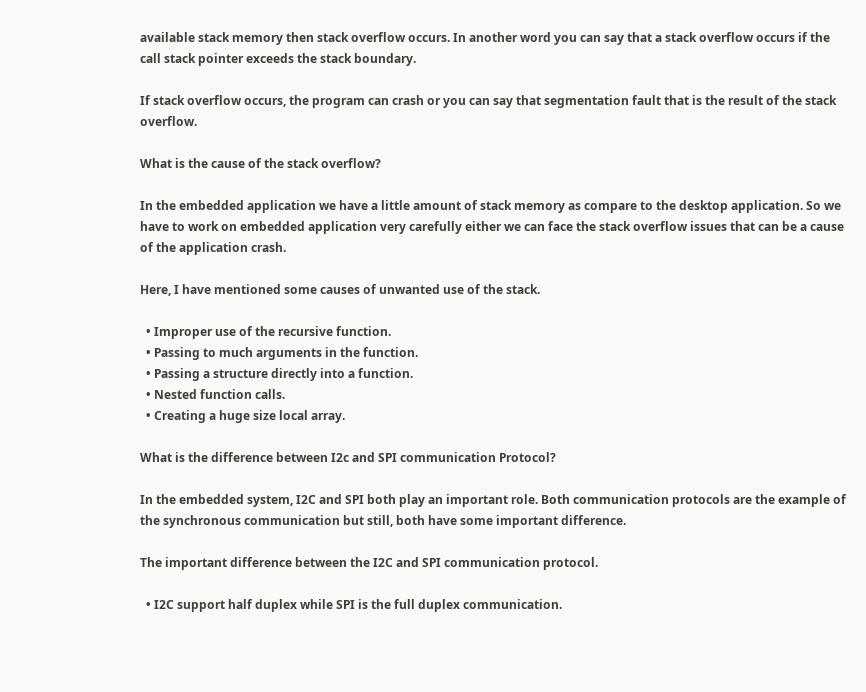available stack memory then stack overflow occurs. In another word you can say that a stack overflow occurs if the call stack pointer exceeds the stack boundary.

If stack overflow occurs, the program can crash or you can say that segmentation fault that is the result of the stack overflow.

What is the cause of the stack overflow?

In the embedded application we have a little amount of stack memory as compare to the desktop application. So we have to work on embedded application very carefully either we can face the stack overflow issues that can be a cause of the application crash.

Here, I have mentioned some causes of unwanted use of the stack.

  • Improper use of the recursive function.
  • Passing to much arguments in the function.
  • Passing a structure directly into a function.
  • Nested function calls.
  • Creating a huge size local array.

What is the difference between I2c and SPI communication Protocol?

In the embedded system, I2C and SPI both play an important role. Both communication protocols are the example of the synchronous communication but still, both have some important difference.

The important difference between the I2C and SPI communication protocol.

  • I2C support half duplex while SPI is the full duplex communication.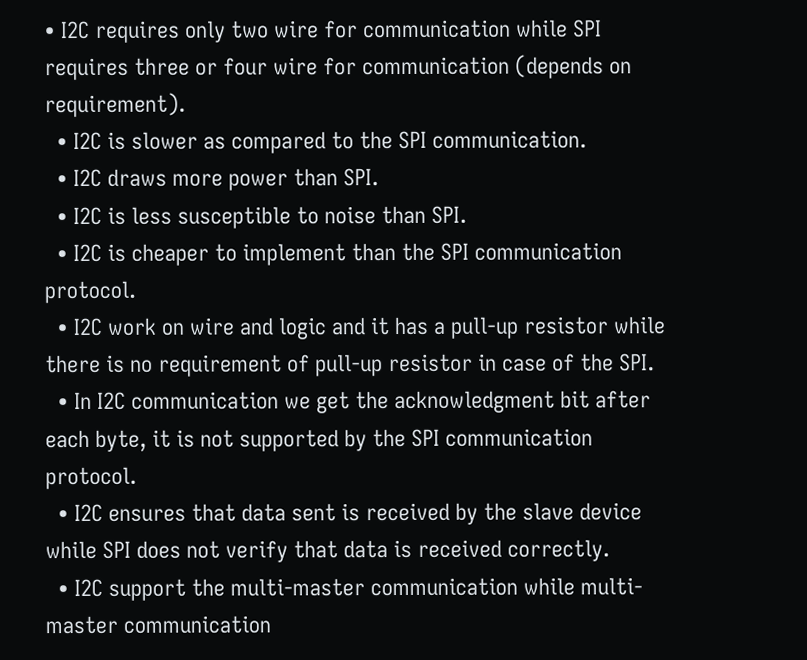• I2C requires only two wire for communication while SPI requires three or four wire for communication (depends on requirement).
  • I2C is slower as compared to the SPI communication.
  • I2C draws more power than SPI.
  • I2C is less susceptible to noise than SPI.
  • I2C is cheaper to implement than the SPI communication protocol.
  • I2C work on wire and logic and it has a pull-up resistor while there is no requirement of pull-up resistor in case of the SPI.
  • In I2C communication we get the acknowledgment bit after each byte, it is not supported by the SPI communication protocol.
  • I2C ensures that data sent is received by the slave device while SPI does not verify that data is received correctly.
  • I2C support the multi-master communication while multi-master communication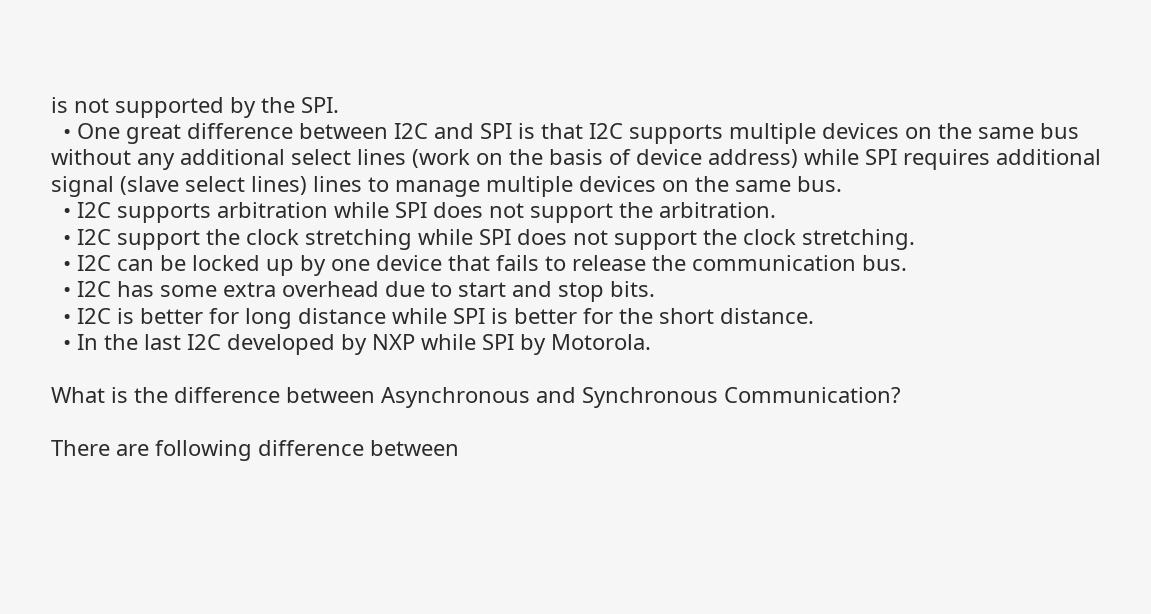is not supported by the SPI.
  • One great difference between I2C and SPI is that I2C supports multiple devices on the same bus without any additional select lines (work on the basis of device address) while SPI requires additional signal (slave select lines) lines to manage multiple devices on the same bus.
  • I2C supports arbitration while SPI does not support the arbitration.
  • I2C support the clock stretching while SPI does not support the clock stretching.
  • I2C can be locked up by one device that fails to release the communication bus.
  • I2C has some extra overhead due to start and stop bits.
  • I2C is better for long distance while SPI is better for the short distance.
  • In the last I2C developed by NXP while SPI by Motorola.

What is the difference between Asynchronous and Synchronous Communication?

There are following difference between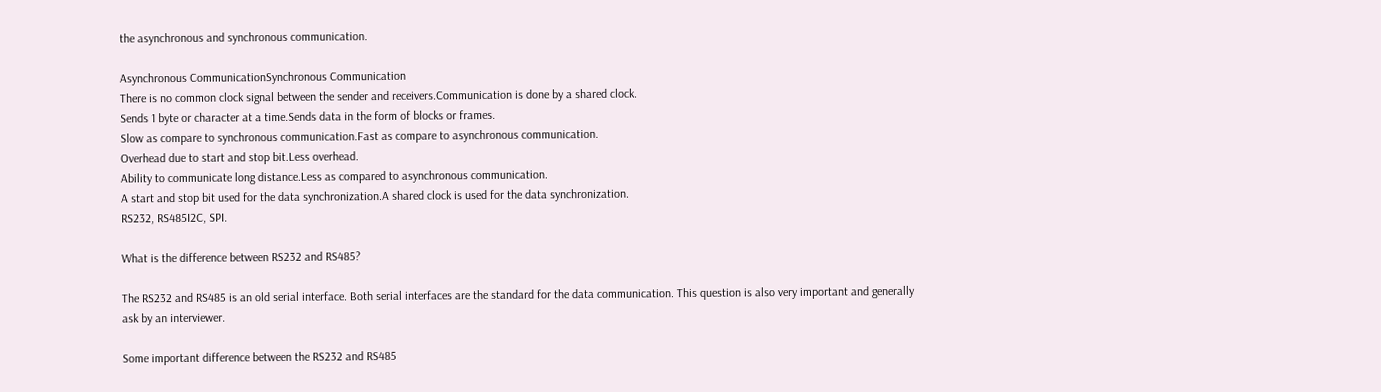the asynchronous and synchronous communication.

Asynchronous CommunicationSynchronous Communication
There is no common clock signal between the sender and receivers.Communication is done by a shared clock.
Sends 1 byte or character at a time.Sends data in the form of blocks or frames.
Slow as compare to synchronous communication.Fast as compare to asynchronous communication.
Overhead due to start and stop bit.Less overhead.
Ability to communicate long distance.Less as compared to asynchronous communication.
A start and stop bit used for the data synchronization.A shared clock is used for the data synchronization.
RS232, RS485I2C, SPI.

What is the difference between RS232 and RS485?

The RS232 and RS485 is an old serial interface. Both serial interfaces are the standard for the data communication. This question is also very important and generally ask by an interviewer.

Some important difference between the RS232 and RS485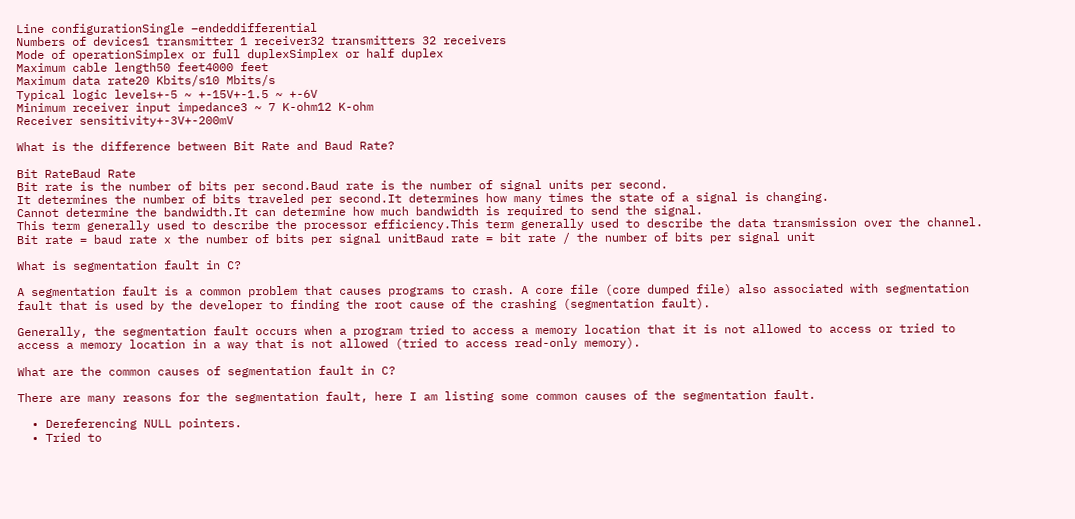Line configurationSingle –endeddifferential
Numbers of devices1 transmitter 1 receiver32 transmitters 32 receivers
Mode of operationSimplex or full duplexSimplex or half duplex
Maximum cable length50 feet4000 feet
Maximum data rate20 Kbits/s10 Mbits/s
Typical logic levels+-5 ~ +-15V+-1.5 ~ +-6V
Minimum receiver input impedance3 ~ 7 K-ohm12 K-ohm
Receiver sensitivity+-3V+-200mV

What is the difference between Bit Rate and Baud Rate?

Bit RateBaud Rate
Bit rate is the number of bits per second.Baud rate is the number of signal units per second.
It determines the number of bits traveled per second.It determines how many times the state of a signal is changing.
Cannot determine the bandwidth.It can determine how much bandwidth is required to send the signal.
This term generally used to describe the processor efficiency.This term generally used to describe the data transmission over the channel.
Bit rate = baud rate x the number of bits per signal unitBaud rate = bit rate / the number of bits per signal unit

What is segmentation fault in C?

A segmentation fault is a common problem that causes programs to crash. A core file (core dumped file) also associated with segmentation fault that is used by the developer to finding the root cause of the crashing (segmentation fault).

Generally, the segmentation fault occurs when a program tried to access a memory location that it is not allowed to access or tried to access a memory location in a way that is not allowed (tried to access read-only memory).

What are the common causes of segmentation fault in C?

There are many reasons for the segmentation fault, here I am listing some common causes of the segmentation fault.

  • Dereferencing NULL pointers.
  • Tried to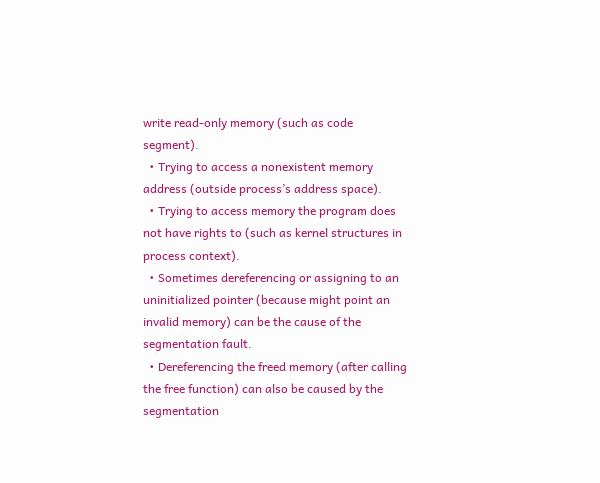write read-only memory (such as code segment).
  • Trying to access a nonexistent memory address (outside process’s address space).
  • Trying to access memory the program does not have rights to (such as kernel structures in process context).
  • Sometimes dereferencing or assigning to an uninitialized pointer (because might point an invalid memory) can be the cause of the segmentation fault.
  • Dereferencing the freed memory (after calling the free function) can also be caused by the segmentation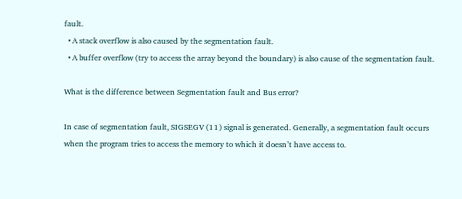fault.
  • A stack overflow is also caused by the segmentation fault.
  • A buffer overflow (try to access the array beyond the boundary) is also cause of the segmentation fault.

What is the difference between Segmentation fault and Bus error?

In case of segmentation fault, SIGSEGV (11) signal is generated. Generally, a segmentation fault occurs when the program tries to access the memory to which it doesn’t have access to.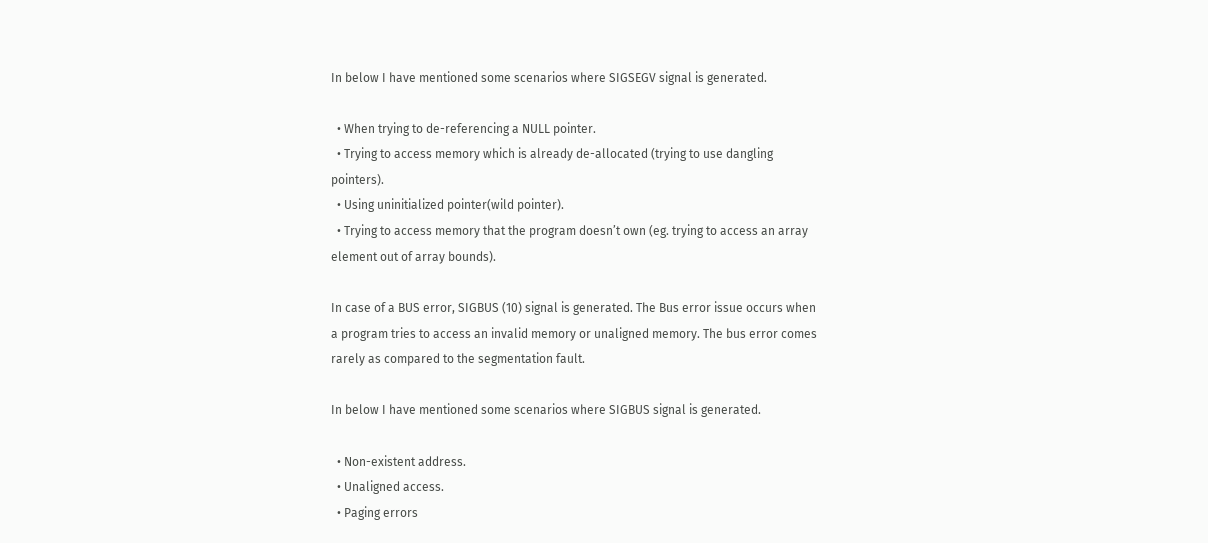In below I have mentioned some scenarios where SIGSEGV signal is generated.

  • When trying to de-referencing a NULL pointer.
  • Trying to access memory which is already de-allocated (trying to use dangling pointers).
  • Using uninitialized pointer(wild pointer).
  • Trying to access memory that the program doesn’t own (eg. trying to access an array element out of array bounds).

In case of a BUS error, SIGBUS (10) signal is generated. The Bus error issue occurs when a program tries to access an invalid memory or unaligned memory. The bus error comes rarely as compared to the segmentation fault.

In below I have mentioned some scenarios where SIGBUS signal is generated.

  • Non-existent address.
  • Unaligned access.
  • Paging errors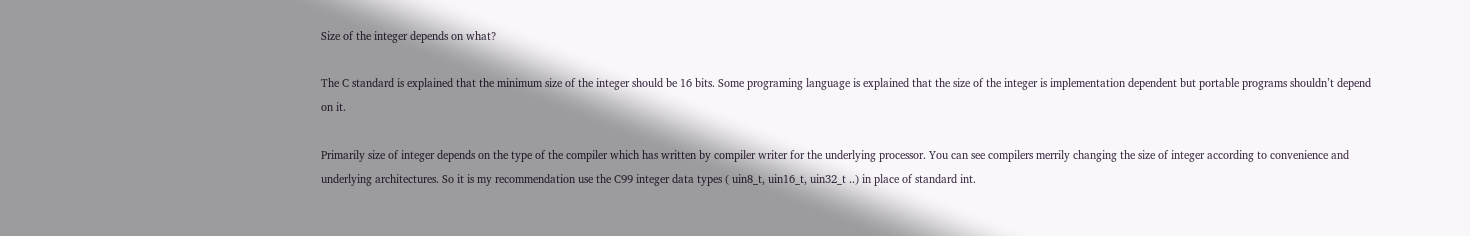Size of the integer depends on what?

The C standard is explained that the minimum size of the integer should be 16 bits. Some programing language is explained that the size of the integer is implementation dependent but portable programs shouldn’t depend on it.

Primarily size of integer depends on the type of the compiler which has written by compiler writer for the underlying processor. You can see compilers merrily changing the size of integer according to convenience and underlying architectures. So it is my recommendation use the C99 integer data types ( uin8_t, uin16_t, uin32_t ..) in place of standard int.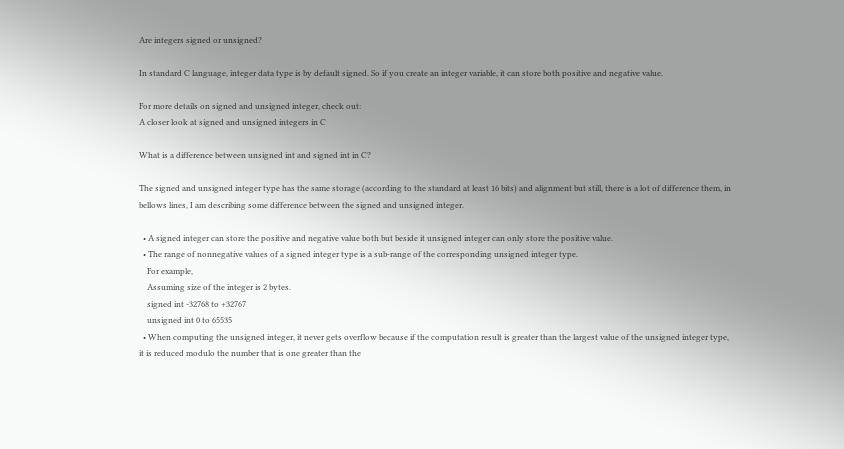Are integers signed or unsigned?

In standard C language, integer data type is by default signed. So if you create an integer variable, it can store both positive and negative value.

For more details on signed and unsigned integer, check out:
A closer look at signed and unsigned integers in C

What is a difference between unsigned int and signed int in C?

The signed and unsigned integer type has the same storage (according to the standard at least 16 bits) and alignment but still, there is a lot of difference them, in bellows lines, I am describing some difference between the signed and unsigned integer.

  • A signed integer can store the positive and negative value both but beside it unsigned integer can only store the positive value.
  • The range of nonnegative values of a signed integer type is a sub-range of the corresponding unsigned integer type.
    For example,
    Assuming size of the integer is 2 bytes.
    signed int -32768 to +32767
    unsigned int 0 to 65535
  • When computing the unsigned integer, it never gets overflow because if the computation result is greater than the largest value of the unsigned integer type, it is reduced modulo the number that is one greater than the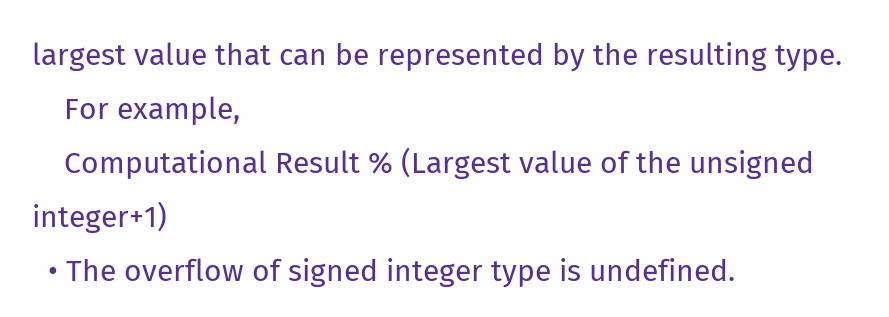largest value that can be represented by the resulting type.
    For example,
    Computational Result % (Largest value of the unsigned integer+1)
  • The overflow of signed integer type is undefined.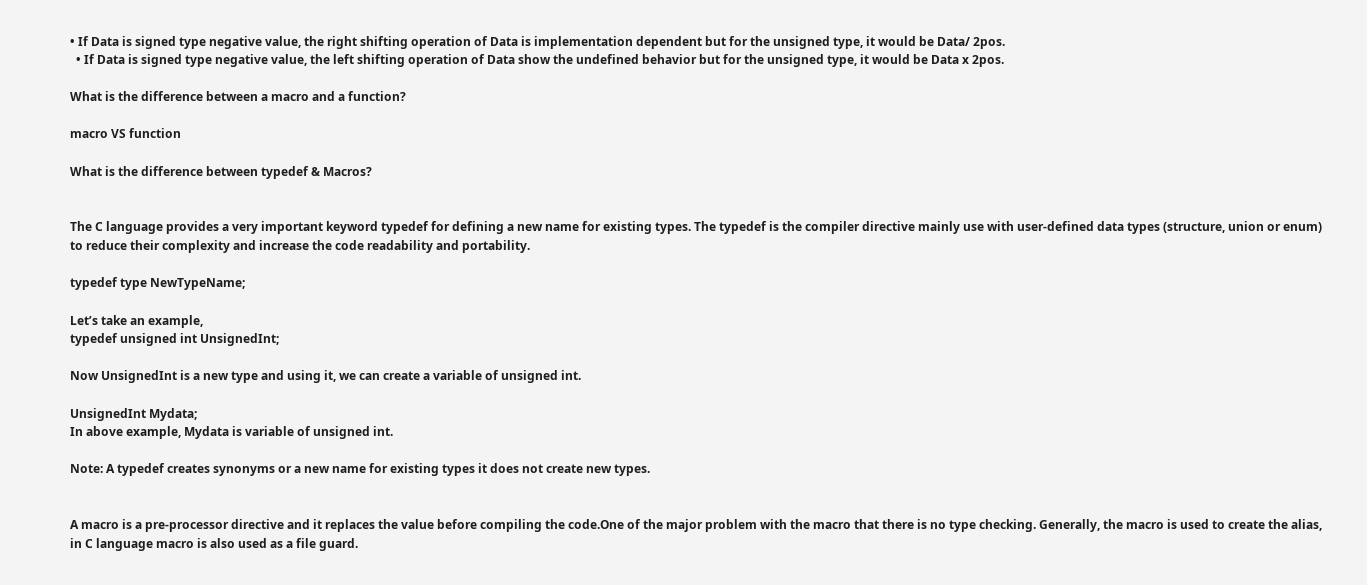• If Data is signed type negative value, the right shifting operation of Data is implementation dependent but for the unsigned type, it would be Data/ 2pos.
  • If Data is signed type negative value, the left shifting operation of Data show the undefined behavior but for the unsigned type, it would be Data x 2pos.

What is the difference between a macro and a function?

macro VS function

What is the difference between typedef & Macros?


The C language provides a very important keyword typedef for defining a new name for existing types. The typedef is the compiler directive mainly use with user-defined data types (structure, union or enum) to reduce their complexity and increase the code readability and portability.

typedef type NewTypeName;

Let’s take an example,
typedef unsigned int UnsignedInt;

Now UnsignedInt is a new type and using it, we can create a variable of unsigned int.

UnsignedInt Mydata;
In above example, Mydata is variable of unsigned int.

Note: A typedef creates synonyms or a new name for existing types it does not create new types.


A macro is a pre-processor directive and it replaces the value before compiling the code.One of the major problem with the macro that there is no type checking. Generally, the macro is used to create the alias, in C language macro is also used as a file guard.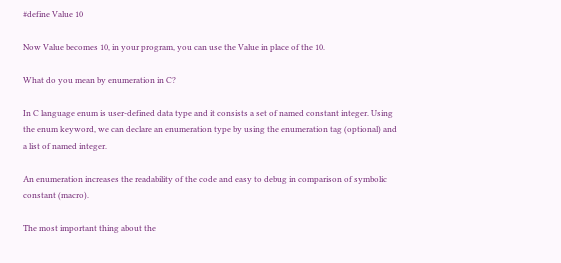#define Value 10

Now Value becomes 10, in your program, you can use the Value in place of the 10.

What do you mean by enumeration in C?

In C language enum is user-defined data type and it consists a set of named constant integer. Using the enum keyword, we can declare an enumeration type by using the enumeration tag (optional) and a list of named integer.

An enumeration increases the readability of the code and easy to debug in comparison of symbolic constant (macro).

The most important thing about the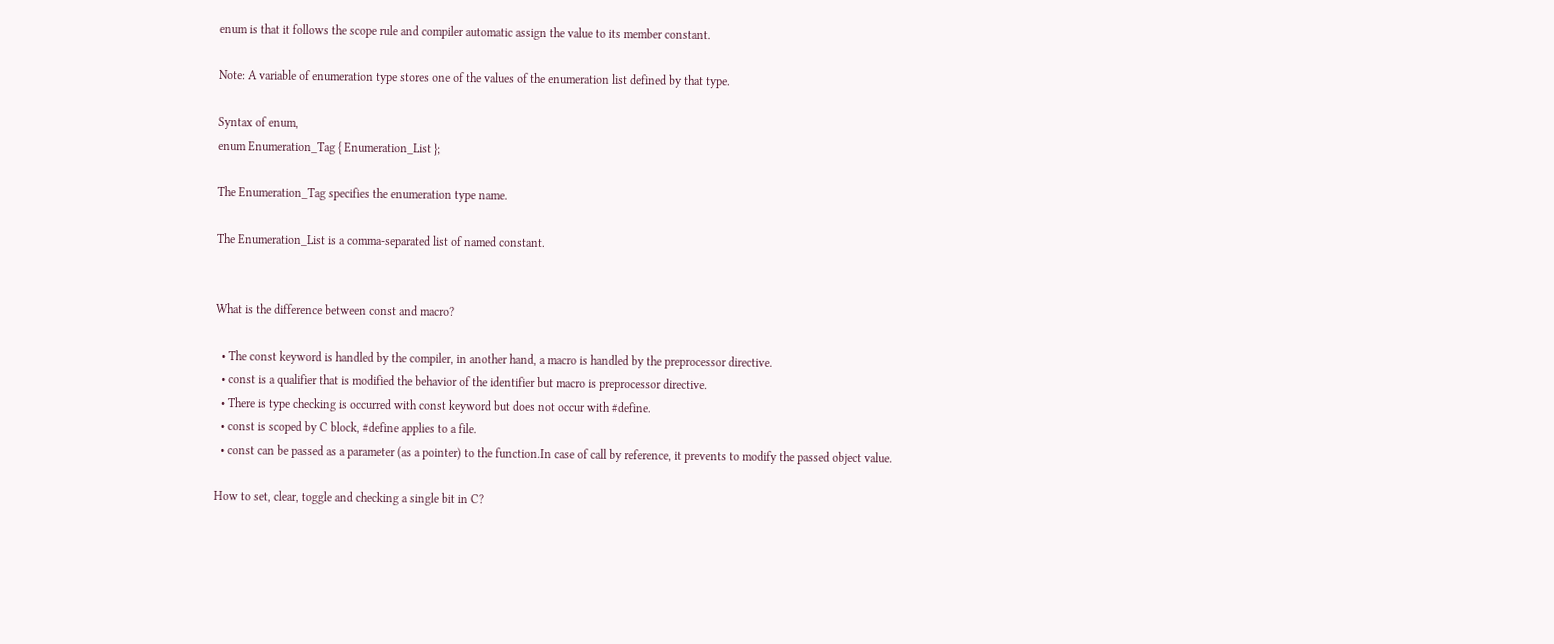enum is that it follows the scope rule and compiler automatic assign the value to its member constant.

Note: A variable of enumeration type stores one of the values of the enumeration list defined by that type.

Syntax of enum,
enum Enumeration_Tag { Enumeration_List };

The Enumeration_Tag specifies the enumeration type name.

The Enumeration_List is a comma-separated list of named constant.


What is the difference between const and macro?

  • The const keyword is handled by the compiler, in another hand, a macro is handled by the preprocessor directive.
  • const is a qualifier that is modified the behavior of the identifier but macro is preprocessor directive.
  • There is type checking is occurred with const keyword but does not occur with #define.
  • const is scoped by C block, #define applies to a file.
  • const can be passed as a parameter (as a pointer) to the function.In case of call by reference, it prevents to modify the passed object value.

How to set, clear, toggle and checking a single bit in C?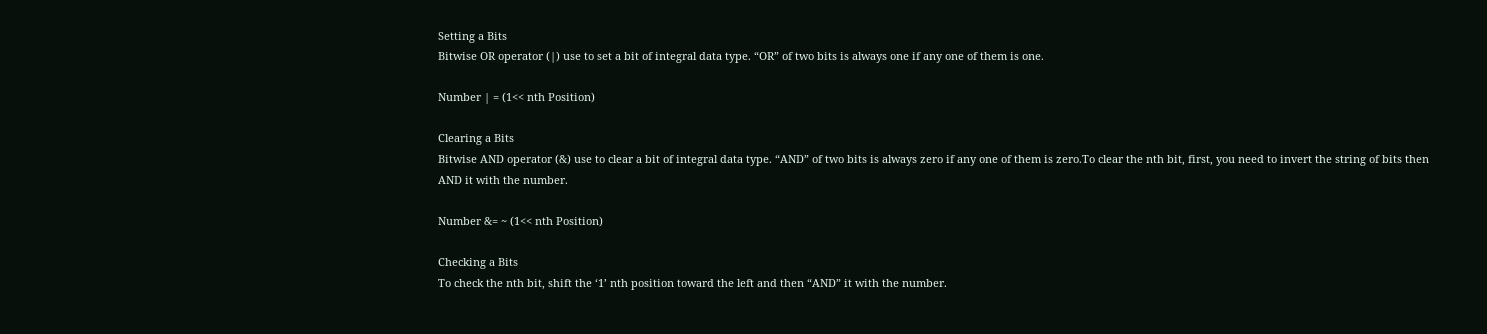Setting a Bits
Bitwise OR operator (|) use to set a bit of integral data type. “OR” of two bits is always one if any one of them is one.

Number | = (1<< nth Position)

Clearing a Bits
Bitwise AND operator (&) use to clear a bit of integral data type. “AND” of two bits is always zero if any one of them is zero.To clear the nth bit, first, you need to invert the string of bits then AND it with the number.

Number &= ~ (1<< nth Position)

Checking a Bits
To check the nth bit, shift the ‘1’ nth position toward the left and then “AND” it with the number.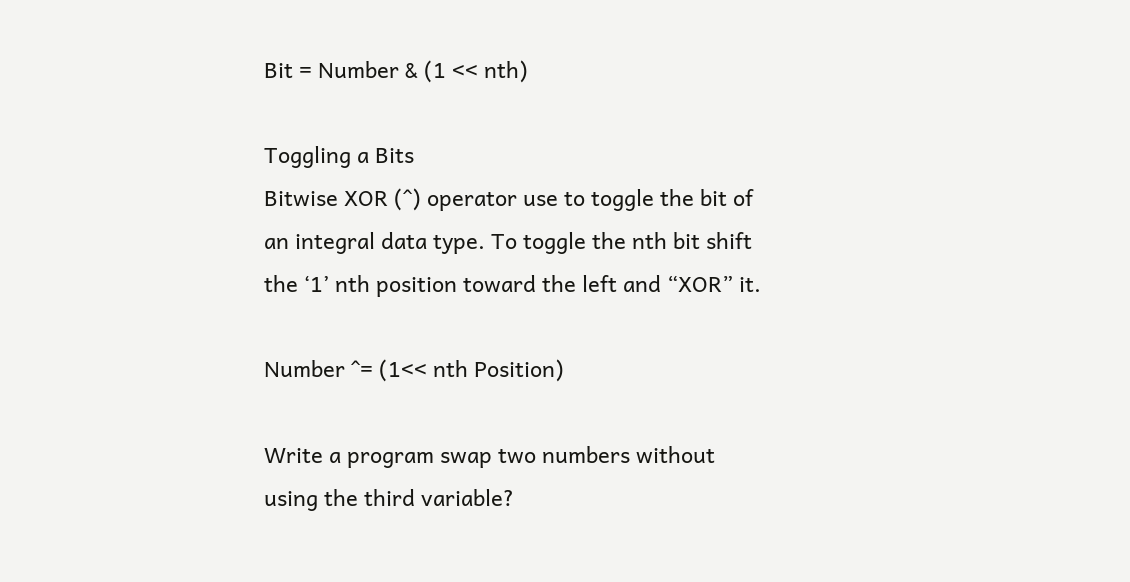Bit = Number & (1 << nth)

Toggling a Bits
Bitwise XOR (^) operator use to toggle the bit of an integral data type. To toggle the nth bit shift the ‘1’ nth position toward the left and “XOR” it.

Number ^= (1<< nth Position)

Write a program swap two numbers without using the third variable?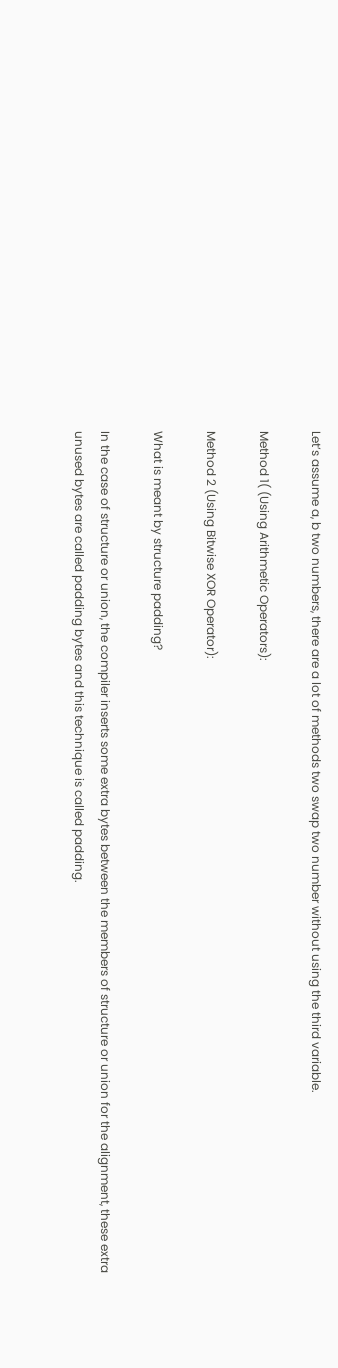Let’s assume a, b two numbers, there are a lot of methods two swap two number without using the third variable.

Method 1( (Using Arithmetic Operators):

Method 2 (Using Bitwise XOR Operator):

What is meant by structure padding?

In the case of structure or union, the compiler inserts some extra bytes between the members of structure or union for the alignment, these extra unused bytes are called padding bytes and this technique is called padding.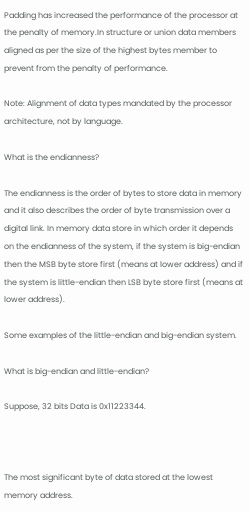Padding has increased the performance of the processor at the penalty of memory.In structure or union data members aligned as per the size of the highest bytes member to prevent from the penalty of performance.

Note: Alignment of data types mandated by the processor architecture, not by language.

What is the endianness?

The endianness is the order of bytes to store data in memory and it also describes the order of byte transmission over a digital link. In memory data store in which order it depends on the endianness of the system, if the system is big-endian then the MSB byte store first (means at lower address) and if the system is little-endian then LSB byte store first (means at lower address).

Some examples of the little-endian and big-endian system.

What is big-endian and little-endian?

Suppose, 32 bits Data is 0x11223344.



The most significant byte of data stored at the lowest memory address.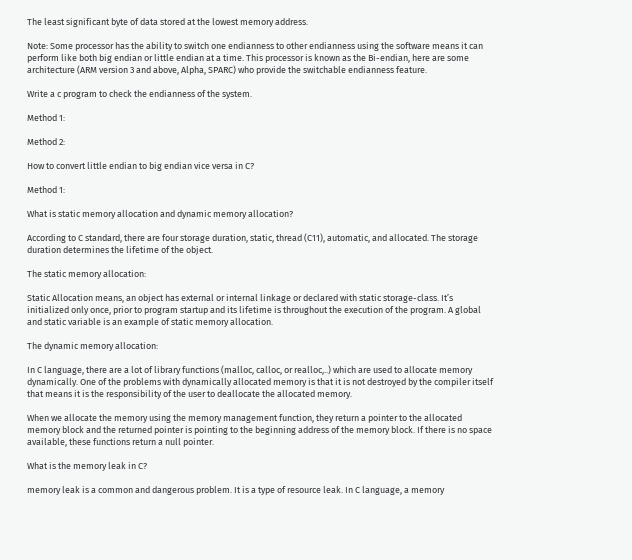The least significant byte of data stored at the lowest memory address.

Note: Some processor has the ability to switch one endianness to other endianness using the software means it can perform like both big endian or little endian at a time. This processor is known as the Bi-endian, here are some architecture (ARM version 3 and above, Alpha, SPARC) who provide the switchable endianness feature.

Write a c program to check the endianness of the system.

Method 1:

Method 2:

How to convert little endian to big endian vice versa in C?

Method 1:

What is static memory allocation and dynamic memory allocation?

According to C standard, there are four storage duration, static, thread (C11), automatic, and allocated. The storage duration determines the lifetime of the object.

The static memory allocation:

Static Allocation means, an object has external or internal linkage or declared with static storage-class. It’s initialized only once, prior to program startup and its lifetime is throughout the execution of the program. A global and static variable is an example of static memory allocation.

The dynamic memory allocation:

In C language, there are a lot of library functions (malloc, calloc, or realloc,..) which are used to allocate memory dynamically. One of the problems with dynamically allocated memory is that it is not destroyed by the compiler itself that means it is the responsibility of the user to deallocate the allocated memory.

When we allocate the memory using the memory management function, they return a pointer to the allocated memory block and the returned pointer is pointing to the beginning address of the memory block. If there is no space available, these functions return a null pointer.

What is the memory leak in C?

memory leak is a common and dangerous problem. It is a type of resource leak. In C language, a memory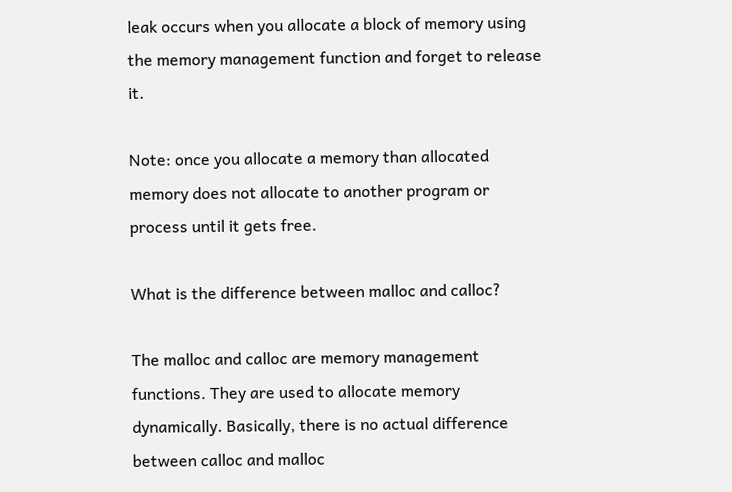leak occurs when you allocate a block of memory using the memory management function and forget to release it.

Note: once you allocate a memory than allocated memory does not allocate to another program or process until it gets free.

What is the difference between malloc and calloc?

The malloc and calloc are memory management functions. They are used to allocate memory dynamically. Basically, there is no actual difference between calloc and malloc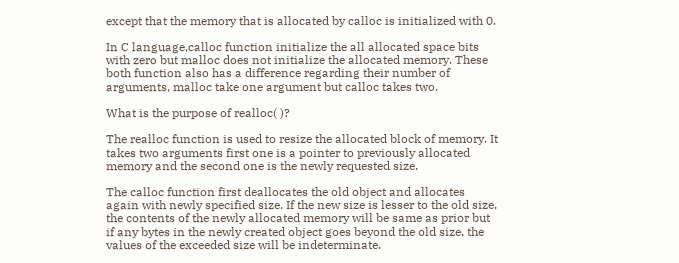except that the memory that is allocated by calloc is initialized with 0.

In C language,calloc function initialize the all allocated space bits with zero but malloc does not initialize the allocated memory. These both function also has a difference regarding their number of arguments, malloc take one argument but calloc takes two.

What is the purpose of realloc( )?

The realloc function is used to resize the allocated block of memory. It takes two arguments first one is a pointer to previously allocated memory and the second one is the newly requested size.

The calloc function first deallocates the old object and allocates again with newly specified size. If the new size is lesser to the old size, the contents of the newly allocated memory will be same as prior but if any bytes in the newly created object goes beyond the old size, the values of the exceeded size will be indeterminate.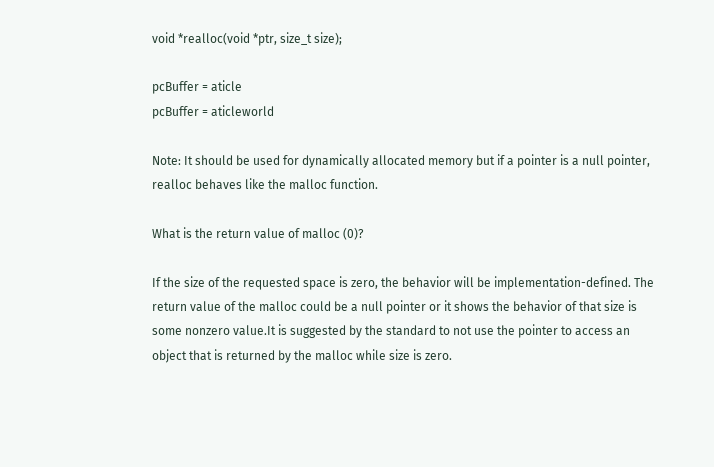void *realloc(void *ptr, size_t size);

pcBuffer = aticle
pcBuffer = aticleworld

Note: It should be used for dynamically allocated memory but if a pointer is a null pointer, realloc behaves like the malloc function.

What is the return value of malloc (0)?

If the size of the requested space is zero, the behavior will be implementation-defined. The return value of the malloc could be a null pointer or it shows the behavior of that size is some nonzero value.It is suggested by the standard to not use the pointer to access an object that is returned by the malloc while size is zero.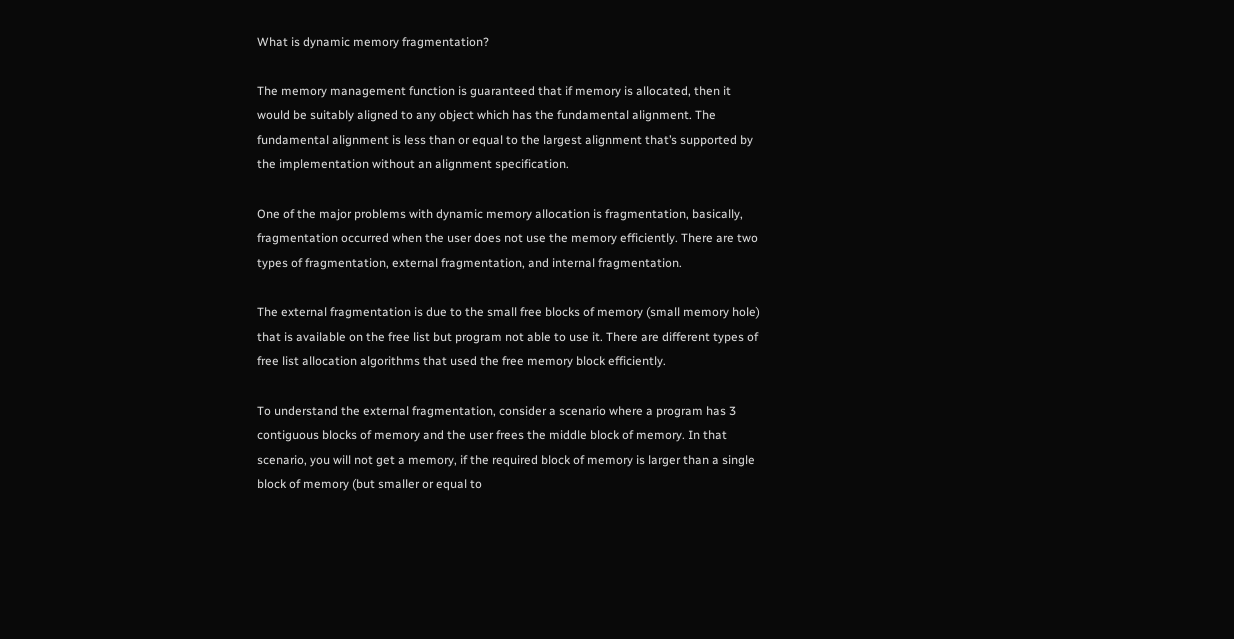What is dynamic memory fragmentation?

The memory management function is guaranteed that if memory is allocated, then it would be suitably aligned to any object which has the fundamental alignment. The fundamental alignment is less than or equal to the largest alignment that’s supported by the implementation without an alignment specification.

One of the major problems with dynamic memory allocation is fragmentation, basically, fragmentation occurred when the user does not use the memory efficiently. There are two types of fragmentation, external fragmentation, and internal fragmentation.

The external fragmentation is due to the small free blocks of memory (small memory hole) that is available on the free list but program not able to use it. There are different types of free list allocation algorithms that used the free memory block efficiently.

To understand the external fragmentation, consider a scenario where a program has 3 contiguous blocks of memory and the user frees the middle block of memory. In that scenario, you will not get a memory, if the required block of memory is larger than a single block of memory (but smaller or equal to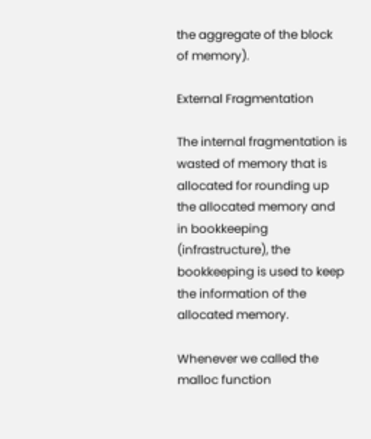the aggregate of the block of memory).

External Fragmentation

The internal fragmentation is wasted of memory that is allocated for rounding up the allocated memory and in bookkeeping (infrastructure), the bookkeeping is used to keep the information of the allocated memory.

Whenever we called the malloc function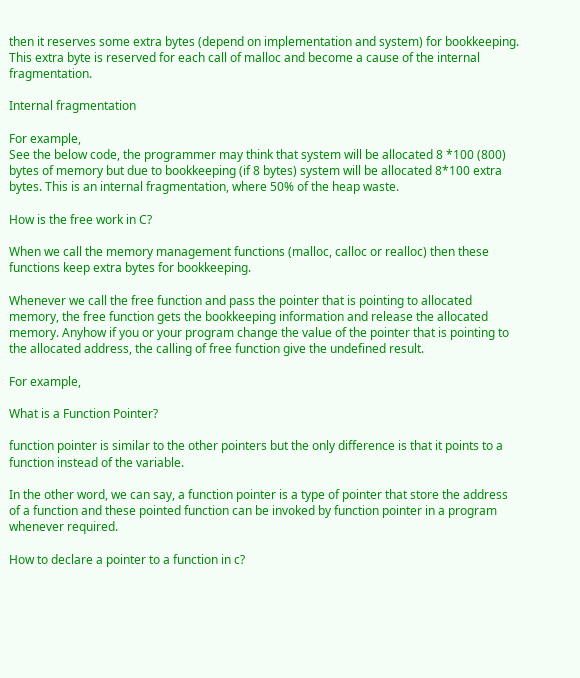then it reserves some extra bytes (depend on implementation and system) for bookkeeping. This extra byte is reserved for each call of malloc and become a cause of the internal fragmentation.

Internal fragmentation

For example,
See the below code, the programmer may think that system will be allocated 8 *100 (800) bytes of memory but due to bookkeeping (if 8 bytes) system will be allocated 8*100 extra bytes. This is an internal fragmentation, where 50% of the heap waste.

How is the free work in C?

When we call the memory management functions (malloc, calloc or realloc) then these functions keep extra bytes for bookkeeping.

Whenever we call the free function and pass the pointer that is pointing to allocated memory, the free function gets the bookkeeping information and release the allocated memory. Anyhow if you or your program change the value of the pointer that is pointing to the allocated address, the calling of free function give the undefined result.

For example,

What is a Function Pointer?

function pointer is similar to the other pointers but the only difference is that it points to a function instead of the variable.

In the other word, we can say, a function pointer is a type of pointer that store the address of a function and these pointed function can be invoked by function pointer in a program whenever required.

How to declare a pointer to a function in c?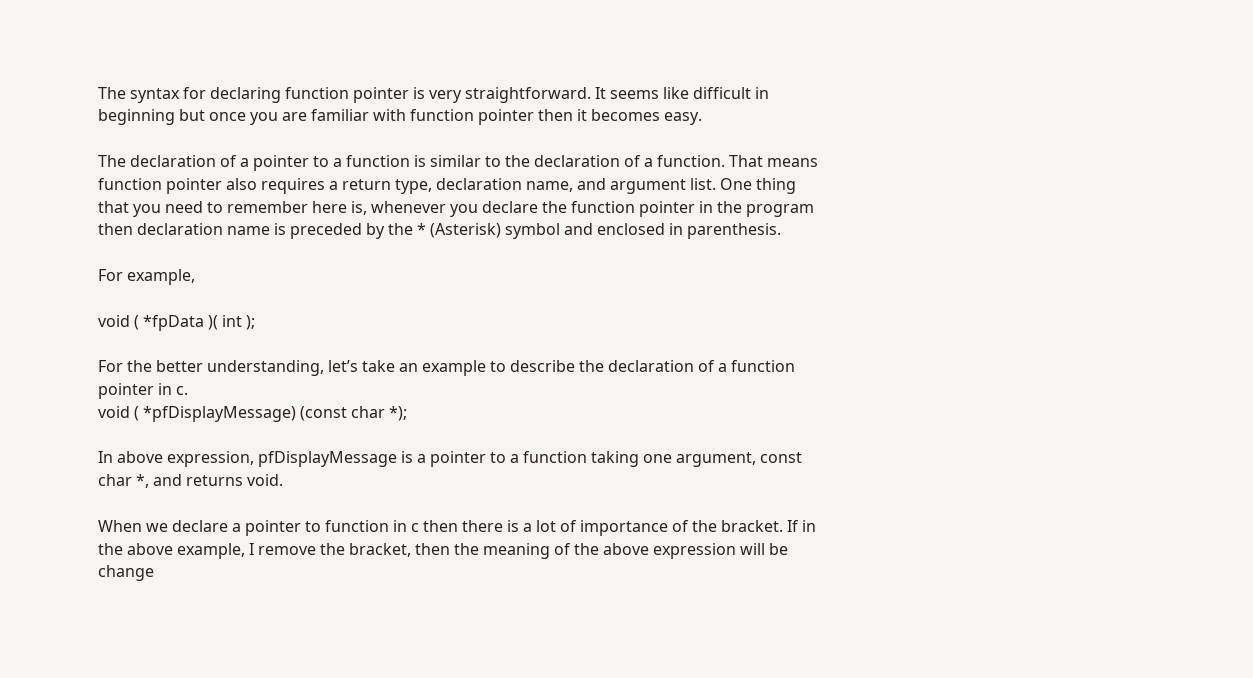The syntax for declaring function pointer is very straightforward. It seems like difficult in beginning but once you are familiar with function pointer then it becomes easy.

The declaration of a pointer to a function is similar to the declaration of a function. That means function pointer also requires a return type, declaration name, and argument list. One thing that you need to remember here is, whenever you declare the function pointer in the program then declaration name is preceded by the * (Asterisk) symbol and enclosed in parenthesis.

For example,

void ( *fpData )( int );

For the better understanding, let’s take an example to describe the declaration of a function pointer in c.
void ( *pfDisplayMessage) (const char *);

In above expression, pfDisplayMessage is a pointer to a function taking one argument, const char *, and returns void.

When we declare a pointer to function in c then there is a lot of importance of the bracket. If in the above example, I remove the bracket, then the meaning of the above expression will be change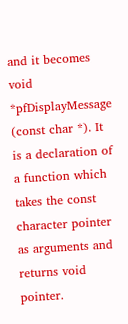and it becomes void *pfDisplayMessage (const char *). It is a declaration of a function which takes the const character pointer as arguments and returns void pointer.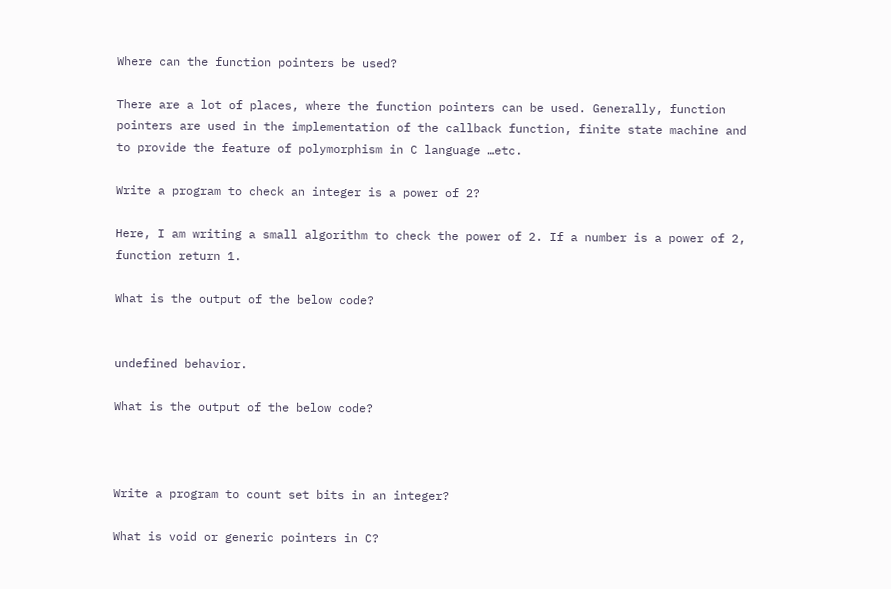Where can the function pointers be used?

There are a lot of places, where the function pointers can be used. Generally, function pointers are used in the implementation of the callback function, finite state machine and to provide the feature of polymorphism in C language …etc.

Write a program to check an integer is a power of 2?

Here, I am writing a small algorithm to check the power of 2. If a number is a power of 2, function return 1.

What is the output of the below code?


undefined behavior.

What is the output of the below code?



Write a program to count set bits in an integer?

What is void or generic pointers in C?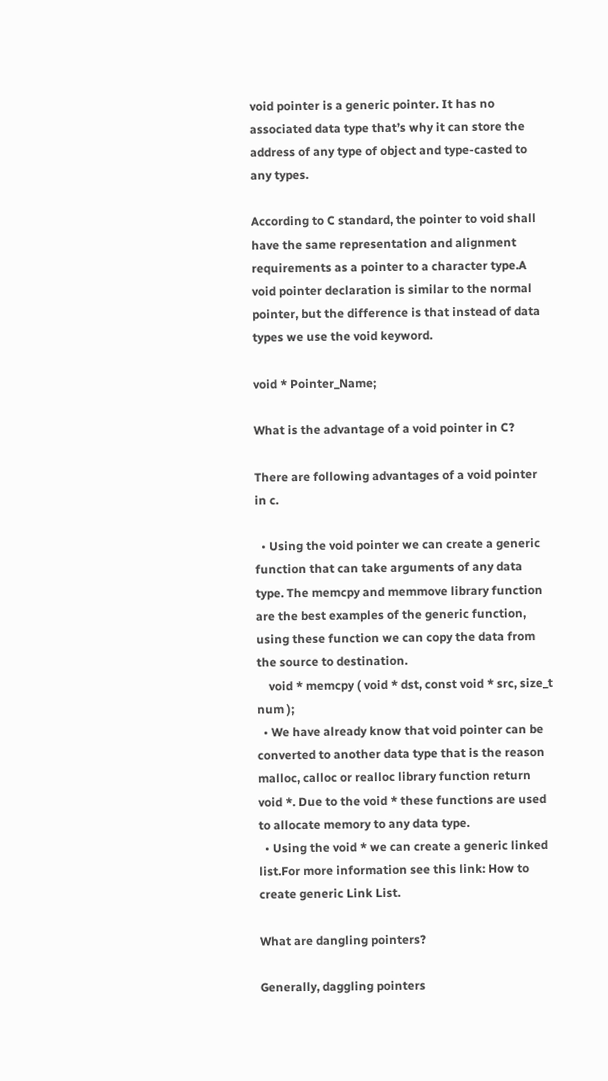void pointer is a generic pointer. It has no associated data type that’s why it can store the address of any type of object and type-casted to any types.

According to C standard, the pointer to void shall have the same representation and alignment requirements as a pointer to a character type.A void pointer declaration is similar to the normal pointer, but the difference is that instead of data types we use the void keyword.

void * Pointer_Name;

What is the advantage of a void pointer in C?

There are following advantages of a void pointer in c.

  • Using the void pointer we can create a generic function that can take arguments of any data type. The memcpy and memmove library function are the best examples of the generic function, using these function we can copy the data from the source to destination.
    void * memcpy ( void * dst, const void * src, size_t num );
  • We have already know that void pointer can be converted to another data type that is the reason malloc, calloc or realloc library function return void *. Due to the void * these functions are used to allocate memory to any data type.
  • Using the void * we can create a generic linked list.For more information see this link: How to create generic Link List.

What are dangling pointers?

Generally, daggling pointers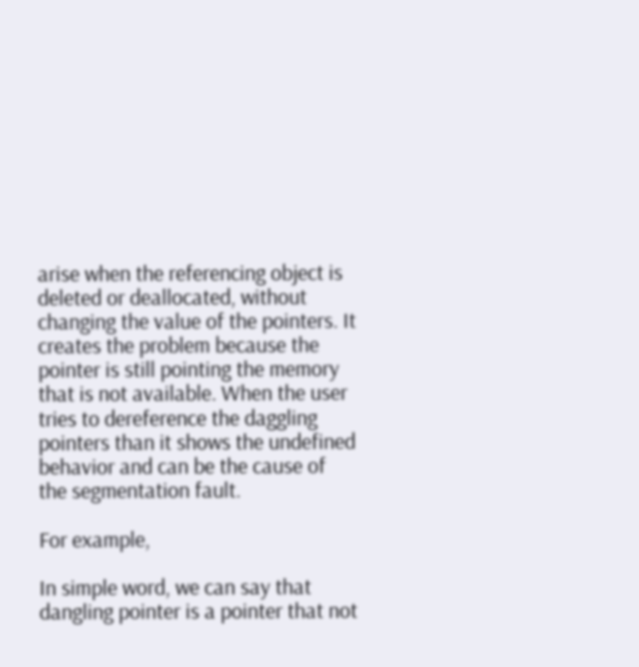arise when the referencing object is deleted or deallocated, without changing the value of the pointers. It creates the problem because the pointer is still pointing the memory that is not available. When the user tries to dereference the daggling pointers than it shows the undefined behavior and can be the cause of the segmentation fault.

For example,

In simple word, we can say that dangling pointer is a pointer that not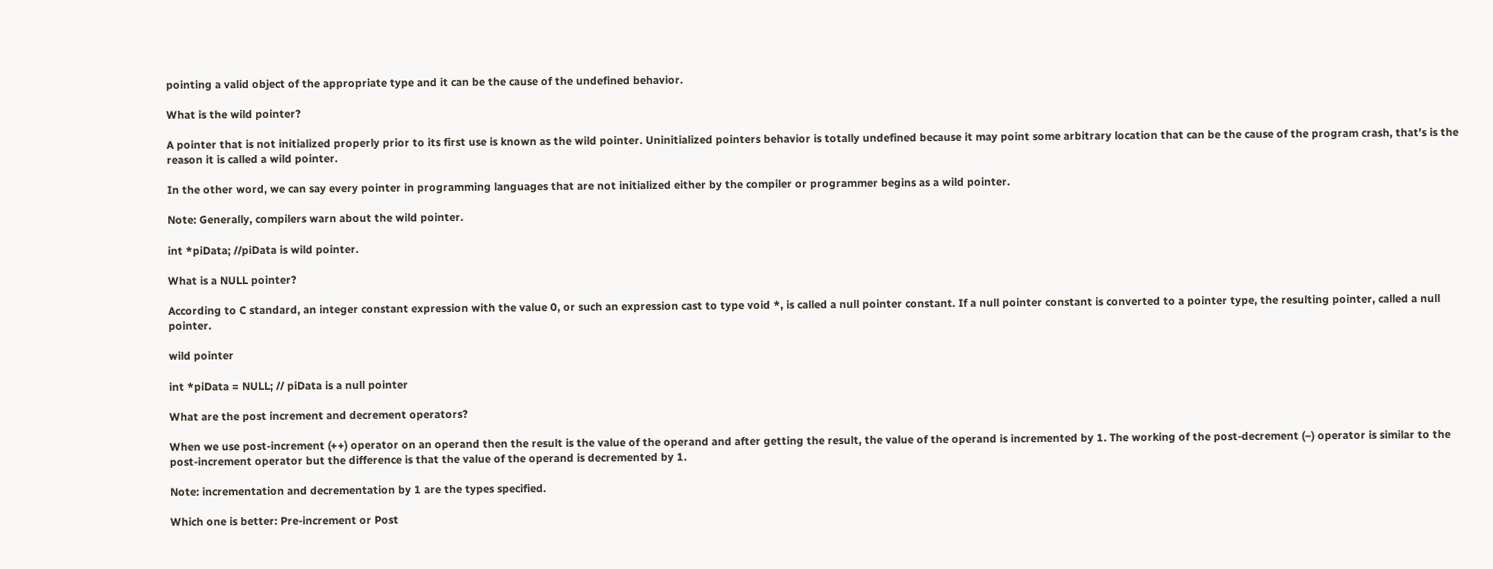pointing a valid object of the appropriate type and it can be the cause of the undefined behavior.

What is the wild pointer?

A pointer that is not initialized properly prior to its first use is known as the wild pointer. Uninitialized pointers behavior is totally undefined because it may point some arbitrary location that can be the cause of the program crash, that’s is the reason it is called a wild pointer.

In the other word, we can say every pointer in programming languages that are not initialized either by the compiler or programmer begins as a wild pointer.

Note: Generally, compilers warn about the wild pointer.

int *piData; //piData is wild pointer.

What is a NULL pointer?

According to C standard, an integer constant expression with the value 0, or such an expression cast to type void *, is called a null pointer constant. If a null pointer constant is converted to a pointer type, the resulting pointer, called a null pointer.

wild pointer

int *piData = NULL; // piData is a null pointer

What are the post increment and decrement operators?

When we use post-increment (++) operator on an operand then the result is the value of the operand and after getting the result, the value of the operand is incremented by 1. The working of the post-decrement (–) operator is similar to the post-increment operator but the difference is that the value of the operand is decremented by 1.

Note: incrementation and decrementation by 1 are the types specified.

Which one is better: Pre-increment or Post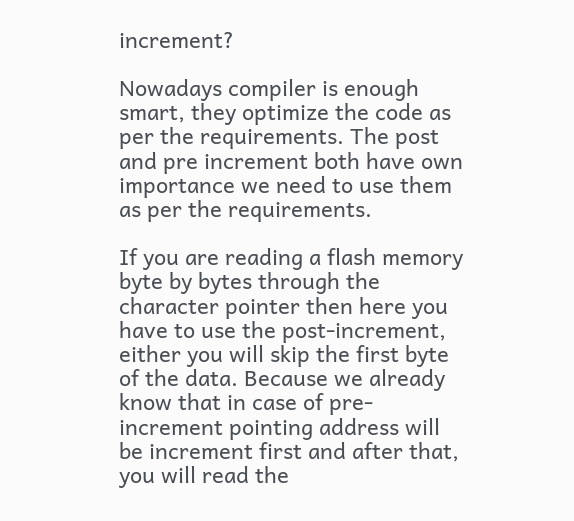increment?

Nowadays compiler is enough smart, they optimize the code as per the requirements. The post and pre increment both have own importance we need to use them as per the requirements.

If you are reading a flash memory byte by bytes through the character pointer then here you have to use the post-increment, either you will skip the first byte of the data. Because we already know that in case of pre-increment pointing address will be increment first and after that, you will read the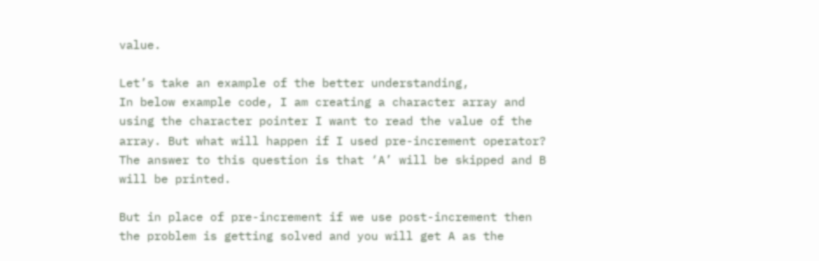value.

Let’s take an example of the better understanding,
In below example code, I am creating a character array and using the character pointer I want to read the value of the array. But what will happen if I used pre-increment operator? The answer to this question is that ‘A’ will be skipped and B will be printed.

But in place of pre-increment if we use post-increment then the problem is getting solved and you will get A as the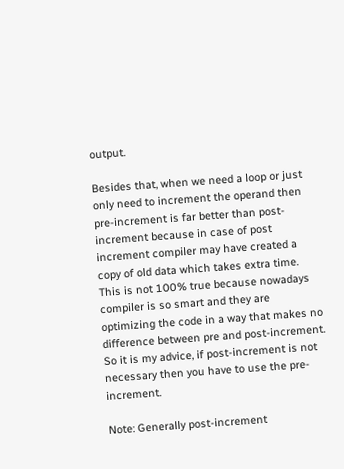output.

Besides that, when we need a loop or just only need to increment the operand then pre-increment is far better than post-increment because in case of post increment compiler may have created a copy of old data which takes extra time. This is not 100% true because nowadays compiler is so smart and they are optimizing the code in a way that makes no difference between pre and post-increment. So it is my advice, if post-increment is not necessary then you have to use the pre-increment.

Note: Generally post-increment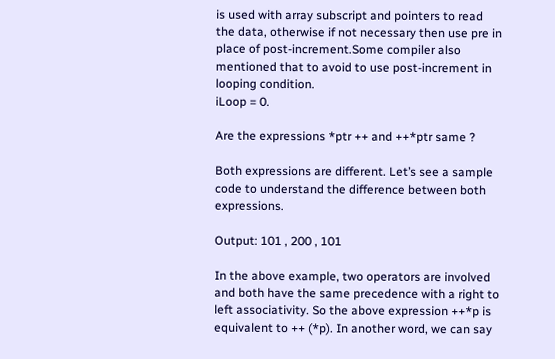is used with array subscript and pointers to read the data, otherwise if not necessary then use pre in place of post-increment.Some compiler also mentioned that to avoid to use post-increment in looping condition.
iLoop = 0.

Are the expressions *ptr ++ and ++*ptr same ?

Both expressions are different. Let’s see a sample code to understand the difference between both expressions.

Output: 101 , 200 , 101

In the above example, two operators are involved and both have the same precedence with a right to left associativity. So the above expression ++*p is equivalent to ++ (*p). In another word, we can say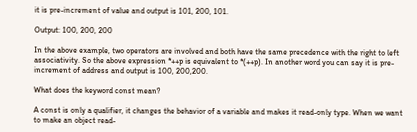it is pre-increment of value and output is 101, 200, 101.

Output: 100, 200, 200

In the above example, two operators are involved and both have the same precedence with the right to left associativity. So the above expression *++p is equivalent to *(++p). In another word you can say it is pre-increment of address and output is 100, 200,200.

What does the keyword const mean?

A const is only a qualifier, it changes the behavior of a variable and makes it read-only type. When we want to make an object read-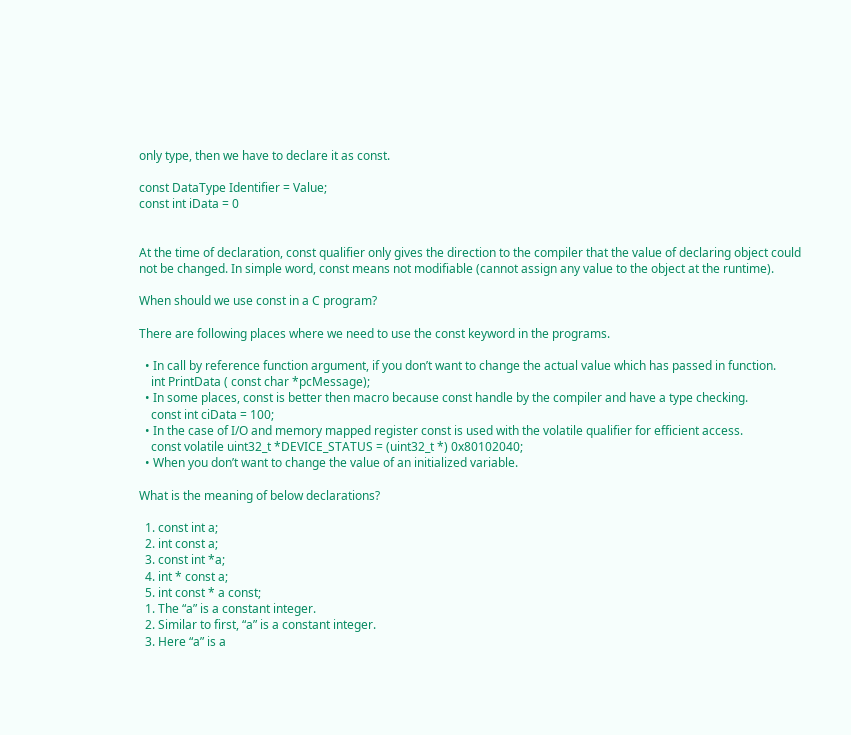only type, then we have to declare it as const.

const DataType Identifier = Value;
const int iData = 0


At the time of declaration, const qualifier only gives the direction to the compiler that the value of declaring object could not be changed. In simple word, const means not modifiable (cannot assign any value to the object at the runtime).

When should we use const in a C program?

There are following places where we need to use the const keyword in the programs.

  • In call by reference function argument, if you don’t want to change the actual value which has passed in function.
    int PrintData ( const char *pcMessage);
  • In some places, const is better then macro because const handle by the compiler and have a type checking.
    const int ciData = 100;
  • In the case of I/O and memory mapped register const is used with the volatile qualifier for efficient access.
    const volatile uint32_t *DEVICE_STATUS = (uint32_t *) 0x80102040;
  • When you don’t want to change the value of an initialized variable.

What is the meaning of below declarations?

  1. const int a;
  2. int const a;
  3. const int *a;
  4. int * const a;
  5. int const * a const;
  1. The “a” is a constant integer.
  2. Similar to first, “a” is a constant integer.
  3. Here “a” is a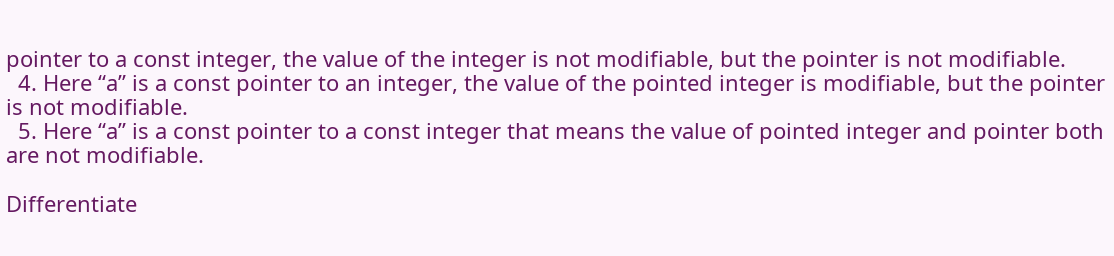pointer to a const integer, the value of the integer is not modifiable, but the pointer is not modifiable.
  4. Here “a” is a const pointer to an integer, the value of the pointed integer is modifiable, but the pointer is not modifiable.
  5. Here “a” is a const pointer to a const integer that means the value of pointed integer and pointer both are not modifiable.

Differentiate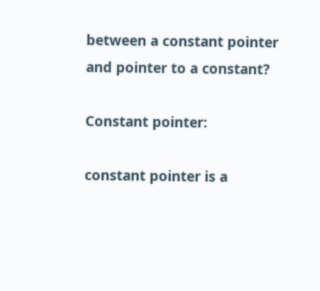between a constant pointer and pointer to a constant?

Constant pointer:

constant pointer is a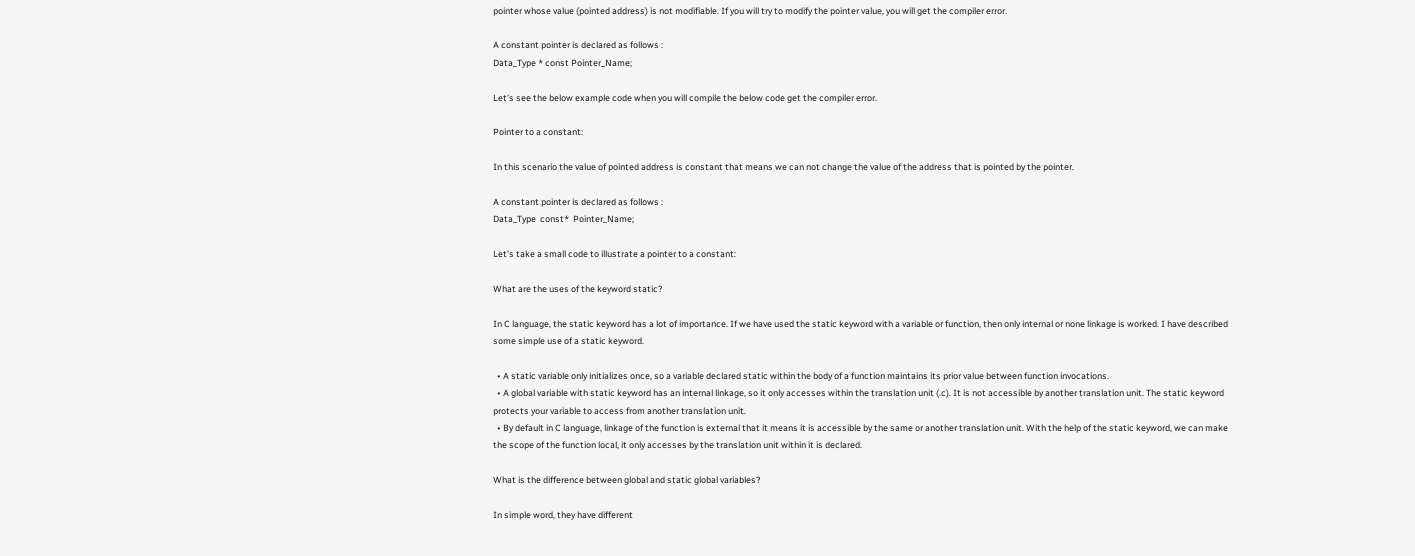pointer whose value (pointed address) is not modifiable. If you will try to modify the pointer value, you will get the compiler error.

A constant pointer is declared as follows :
Data_Type * const Pointer_Name;

Let’s see the below example code when you will compile the below code get the compiler error.

Pointer to a constant:

In this scenario the value of pointed address is constant that means we can not change the value of the address that is pointed by the pointer.

A constant pointer is declared as follows :
Data_Type  const*  Pointer_Name;

Let’s take a small code to illustrate a pointer to a constant:

What are the uses of the keyword static?

In C language, the static keyword has a lot of importance. If we have used the static keyword with a variable or function, then only internal or none linkage is worked. I have described some simple use of a static keyword.

  • A static variable only initializes once, so a variable declared static within the body of a function maintains its prior value between function invocations.
  • A global variable with static keyword has an internal linkage, so it only accesses within the translation unit (.c). It is not accessible by another translation unit. The static keyword protects your variable to access from another translation unit.
  • By default in C language, linkage of the function is external that it means it is accessible by the same or another translation unit. With the help of the static keyword, we can make the scope of the function local, it only accesses by the translation unit within it is declared.

What is the difference between global and static global variables?

In simple word, they have different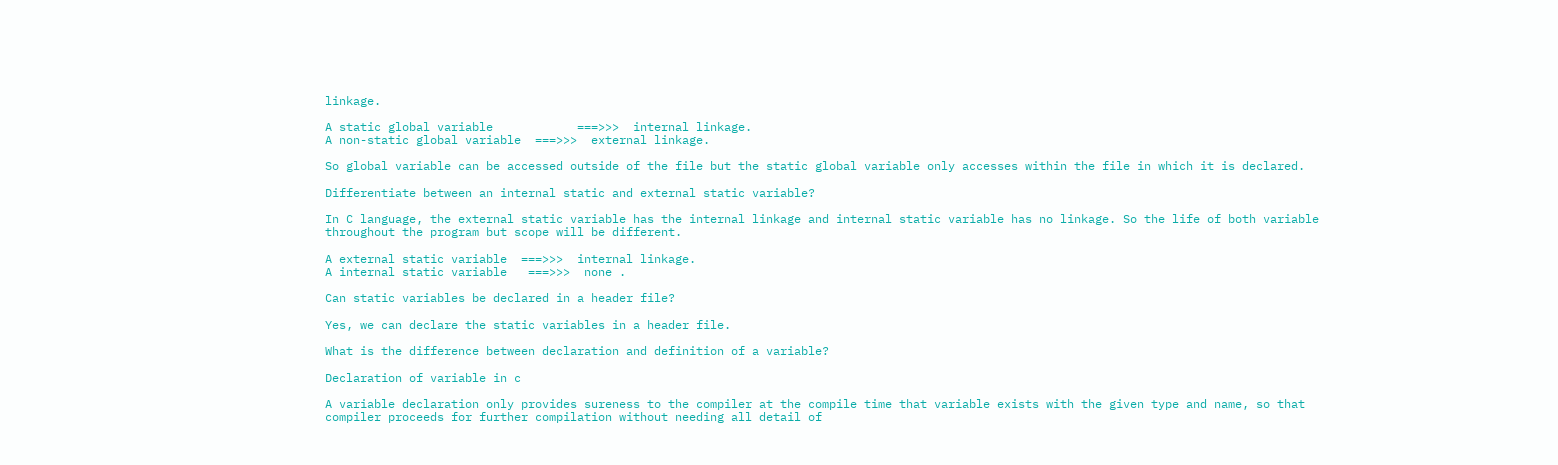linkage.

A static global variable            ===>>>  internal linkage.
A non-static global variable  ===>>>  external linkage.

So global variable can be accessed outside of the file but the static global variable only accesses within the file in which it is declared.

Differentiate between an internal static and external static variable?

In C language, the external static variable has the internal linkage and internal static variable has no linkage. So the life of both variable throughout the program but scope will be different.

A external static variable  ===>>>  internal linkage.
A internal static variable   ===>>>  none .

Can static variables be declared in a header file?

Yes, we can declare the static variables in a header file.

What is the difference between declaration and definition of a variable?

Declaration of variable in c

A variable declaration only provides sureness to the compiler at the compile time that variable exists with the given type and name, so that compiler proceeds for further compilation without needing all detail of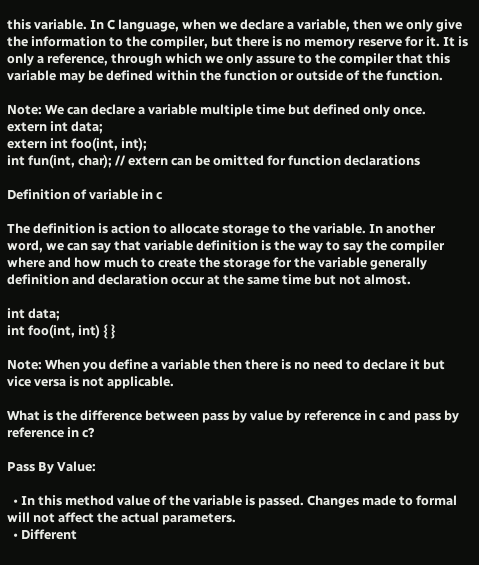this variable. In C language, when we declare a variable, then we only give the information to the compiler, but there is no memory reserve for it. It is only a reference, through which we only assure to the compiler that this variable may be defined within the function or outside of the function.

Note: We can declare a variable multiple time but defined only once.
extern int data;
extern int foo(int, int);
int fun(int, char); // extern can be omitted for function declarations

Definition of variable in c

The definition is action to allocate storage to the variable. In another word, we can say that variable definition is the way to say the compiler where and how much to create the storage for the variable generally definition and declaration occur at the same time but not almost.

int data;
int foo(int, int) { }

Note: When you define a variable then there is no need to declare it but vice versa is not applicable.

What is the difference between pass by value by reference in c and pass by reference in c?

Pass By Value:

  • In this method value of the variable is passed. Changes made to formal will not affect the actual parameters.
  • Different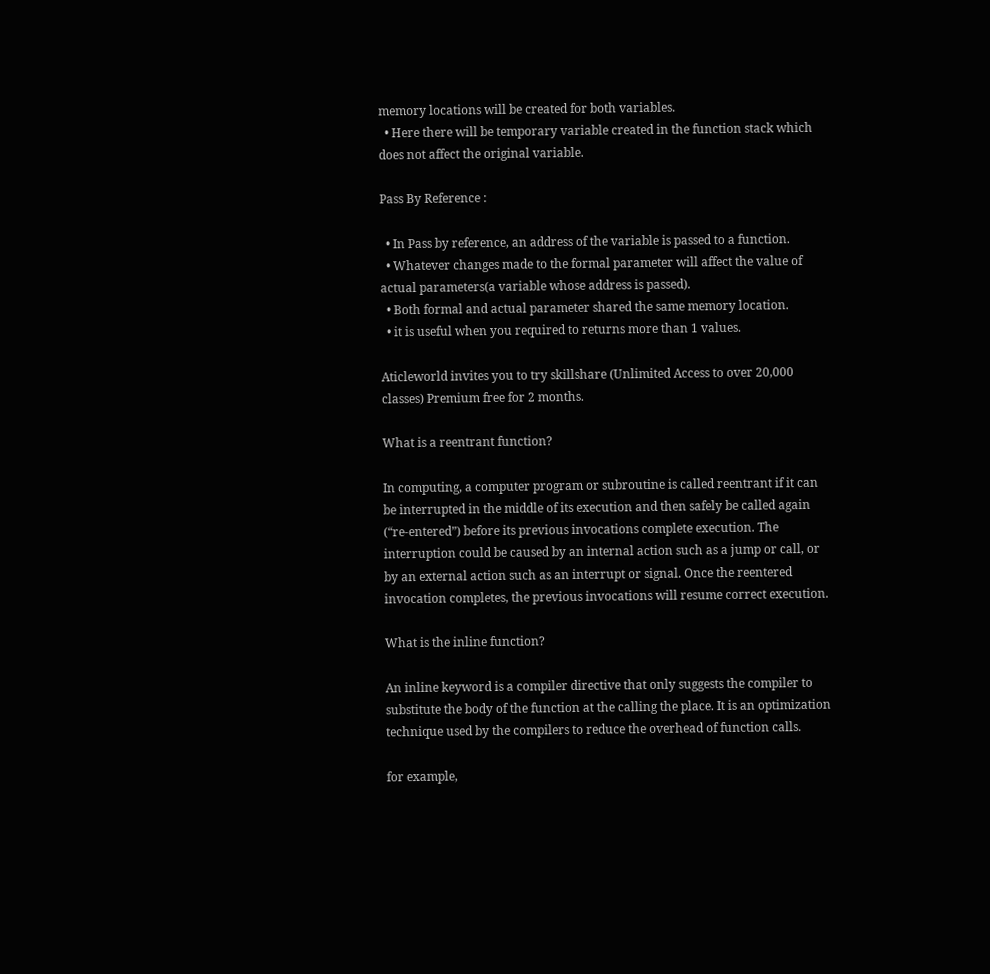memory locations will be created for both variables.
  • Here there will be temporary variable created in the function stack which does not affect the original variable.

Pass By Reference :

  • In Pass by reference, an address of the variable is passed to a function.
  • Whatever changes made to the formal parameter will affect the value of actual parameters(a variable whose address is passed).
  • Both formal and actual parameter shared the same memory location.
  • it is useful when you required to returns more than 1 values.

Aticleworld invites you to try skillshare (Unlimited Access to over 20,000 classes) Premium free for 2 months.

What is a reentrant function?

In computing, a computer program or subroutine is called reentrant if it can be interrupted in the middle of its execution and then safely be called again (“re-entered”) before its previous invocations complete execution. The interruption could be caused by an internal action such as a jump or call, or by an external action such as an interrupt or signal. Once the reentered invocation completes, the previous invocations will resume correct execution.

What is the inline function?

An inline keyword is a compiler directive that only suggests the compiler to substitute the body of the function at the calling the place. It is an optimization technique used by the compilers to reduce the overhead of function calls.

for example,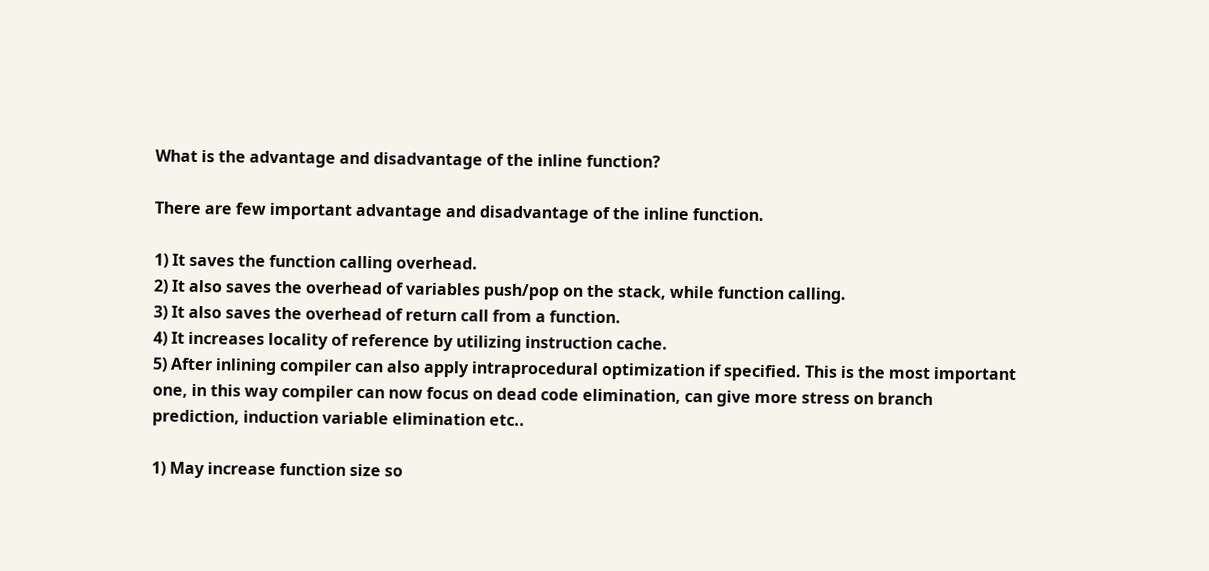What is the advantage and disadvantage of the inline function?

There are few important advantage and disadvantage of the inline function.

1) It saves the function calling overhead.
2) It also saves the overhead of variables push/pop on the stack, while function calling.
3) It also saves the overhead of return call from a function.
4) It increases locality of reference by utilizing instruction cache.
5) After inlining compiler can also apply intraprocedural optimization if specified. This is the most important one, in this way compiler can now focus on dead code elimination, can give more stress on branch prediction, induction variable elimination etc..

1) May increase function size so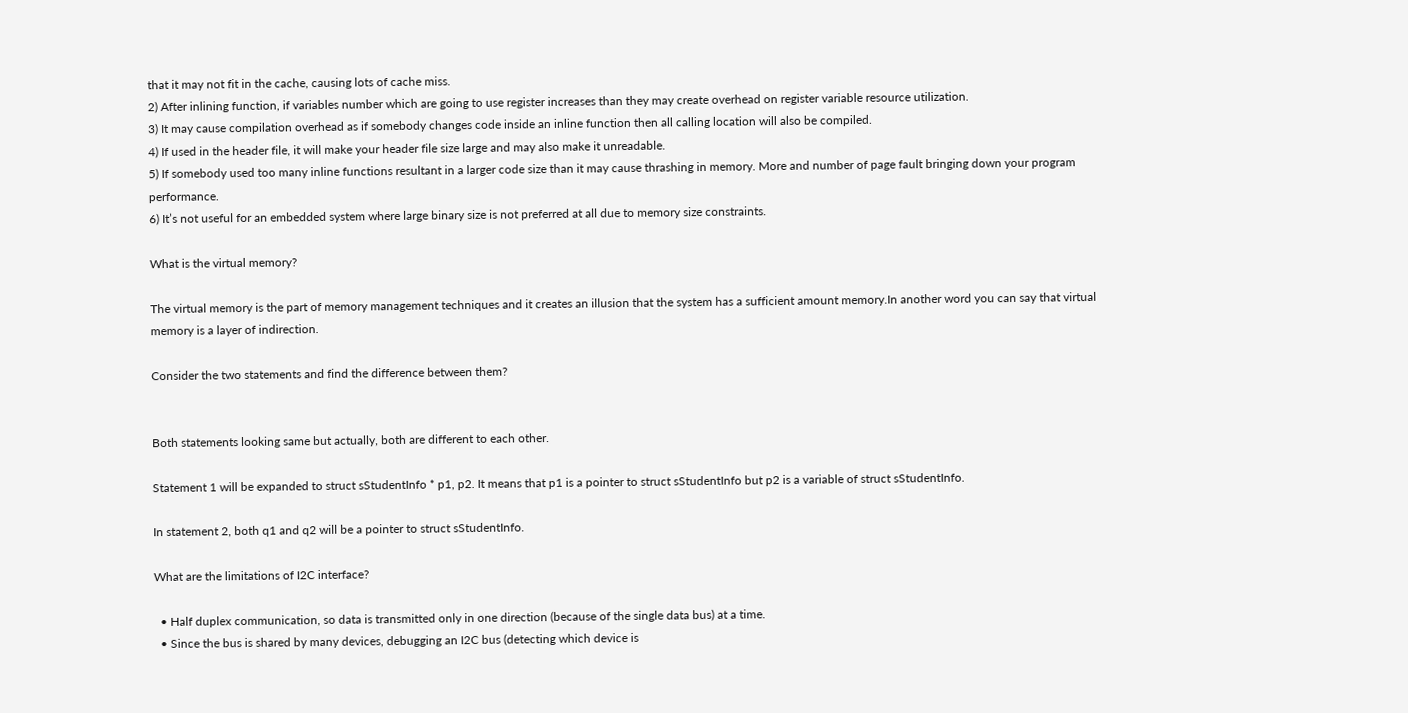that it may not fit in the cache, causing lots of cache miss.
2) After inlining function, if variables number which are going to use register increases than they may create overhead on register variable resource utilization.
3) It may cause compilation overhead as if somebody changes code inside an inline function then all calling location will also be compiled.
4) If used in the header file, it will make your header file size large and may also make it unreadable.
5) If somebody used too many inline functions resultant in a larger code size than it may cause thrashing in memory. More and number of page fault bringing down your program performance.
6) It’s not useful for an embedded system where large binary size is not preferred at all due to memory size constraints.

What is the virtual memory?

The virtual memory is the part of memory management techniques and it creates an illusion that the system has a sufficient amount memory.In another word you can say that virtual memory is a layer of indirection.

Consider the two statements and find the difference between them?


Both statements looking same but actually, both are different to each other.

Statement 1 will be expanded to struct sStudentInfo * p1, p2. It means that p1 is a pointer to struct sStudentInfo but p2 is a variable of struct sStudentInfo.

In statement 2, both q1 and q2 will be a pointer to struct sStudentInfo.

What are the limitations of I2C interface?

  • Half duplex communication, so data is transmitted only in one direction (because of the single data bus) at a time.
  • Since the bus is shared by many devices, debugging an I2C bus (detecting which device is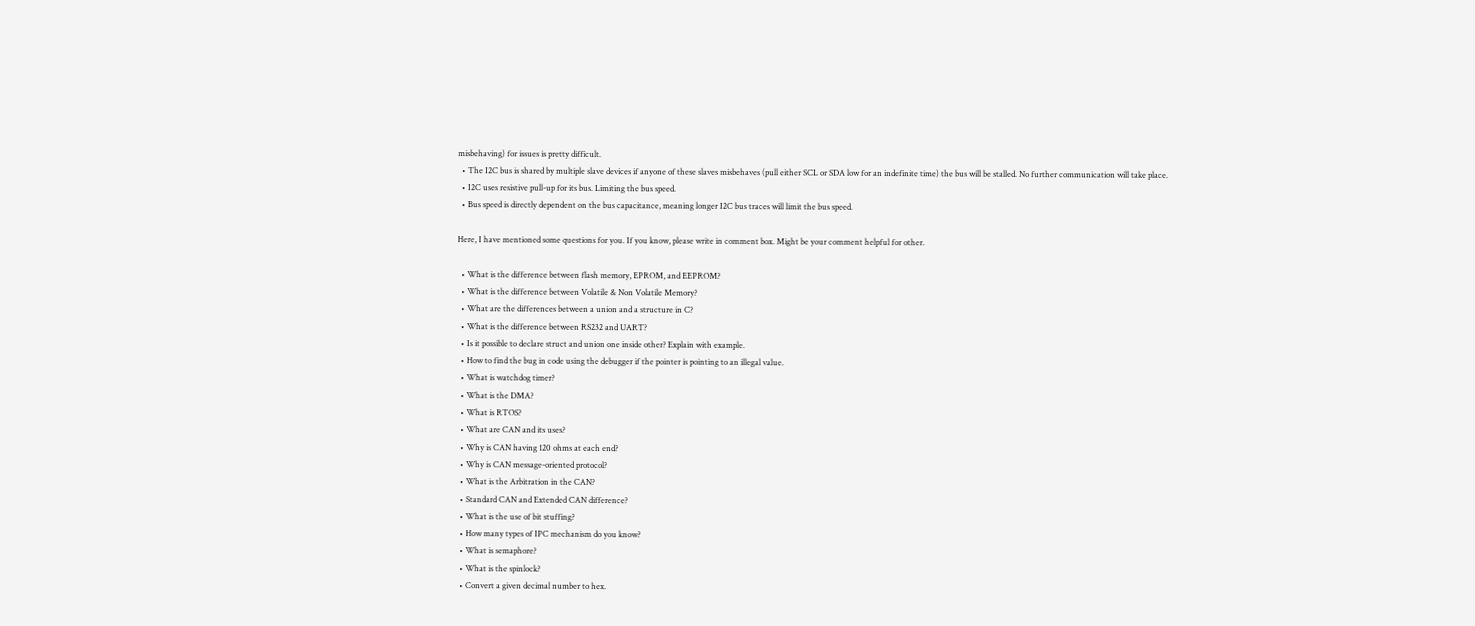misbehaving) for issues is pretty difficult.
  • The I2C bus is shared by multiple slave devices if anyone of these slaves misbehaves (pull either SCL or SDA low for an indefinite time) the bus will be stalled. No further communication will take place.
  • I2C uses resistive pull-up for its bus. Limiting the bus speed.
  • Bus speed is directly dependent on the bus capacitance, meaning longer I2C bus traces will limit the bus speed.

Here, I have mentioned some questions for you. If you know, please write in comment box. Might be your comment helpful for other.

  • What is the difference between flash memory, EPROM, and EEPROM?
  • What is the difference between Volatile & Non Volatile Memory?
  • What are the differences between a union and a structure in C?
  • What is the difference between RS232 and UART?
  • Is it possible to declare struct and union one inside other? Explain with example.
  • How to find the bug in code using the debugger if the pointer is pointing to an illegal value.
  • What is watchdog timer?
  • What is the DMA?
  • What is RTOS?
  • What are CAN and its uses?
  • Why is CAN having 120 ohms at each end?
  • Why is CAN message-oriented protocol?
  • What is the Arbitration in the CAN?
  • Standard CAN and Extended CAN difference?
  • What is the use of bit stuffing?
  • How many types of IPC mechanism do you know?
  • What is semaphore?
  • What is the spinlock?
  • Convert a given decimal number to hex.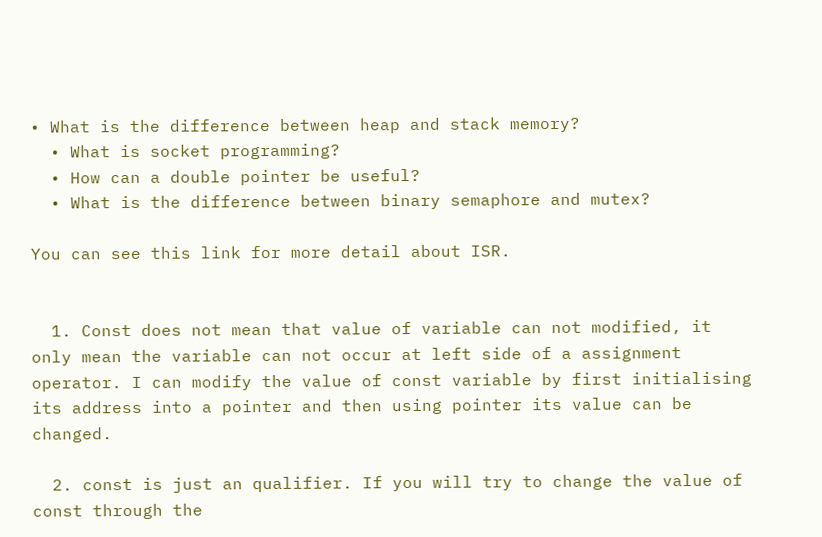• What is the difference between heap and stack memory?
  • What is socket programming?
  • How can a double pointer be useful?
  • What is the difference between binary semaphore and mutex?

You can see this link for more detail about ISR.


  1. Const does not mean that value of variable can not modified, it only mean the variable can not occur at left side of a assignment operator. I can modify the value of const variable by first initialising its address into a pointer and then using pointer its value can be changed.

  2. const is just an qualifier. If you will try to change the value of const through the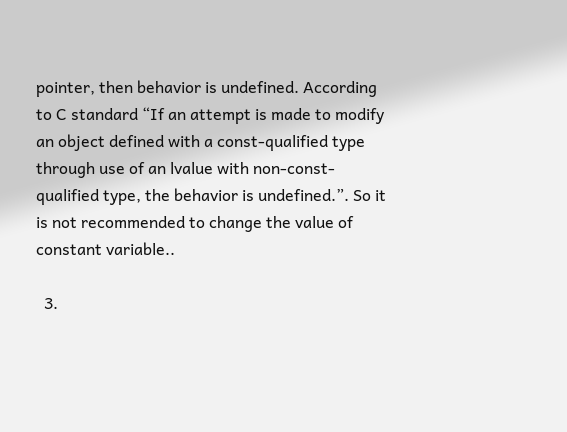pointer, then behavior is undefined. According to C standard “If an attempt is made to modify an object defined with a const-qualified type through use of an lvalue with non-const-qualified type, the behavior is undefined.”. So it is not recommended to change the value of constant variable..

  3.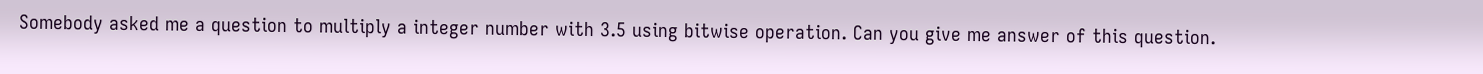Somebody asked me a question to multiply a integer number with 3.5 using bitwise operation. Can you give me answer of this question.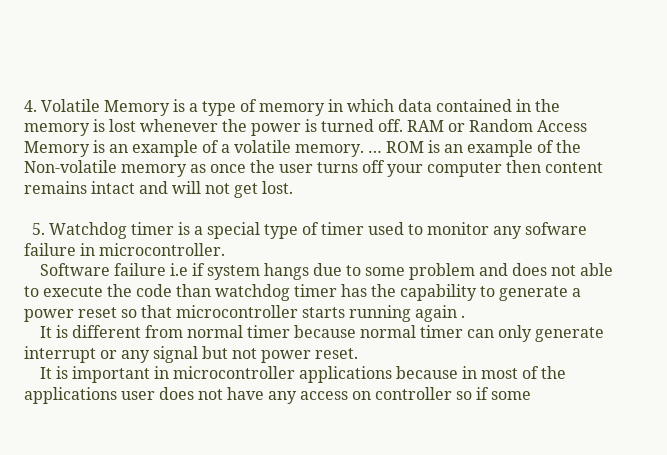4. Volatile Memory is a type of memory in which data contained in the memory is lost whenever the power is turned off. RAM or Random Access Memory is an example of a volatile memory. … ROM is an example of the Non-volatile memory as once the user turns off your computer then content remains intact and will not get lost.

  5. Watchdog timer is a special type of timer used to monitor any sofware failure in microcontroller.
    Software failure i.e if system hangs due to some problem and does not able to execute the code than watchdog timer has the capability to generate a power reset so that microcontroller starts running again .
    It is different from normal timer because normal timer can only generate interrupt or any signal but not power reset.
    It is important in microcontroller applications because in most of the applications user does not have any access on controller so if some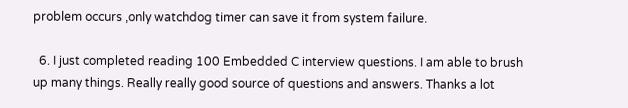problem occurs ,only watchdog timer can save it from system failure.

  6. I just completed reading 100 Embedded C interview questions. I am able to brush up many things. Really really good source of questions and answers. Thanks a lot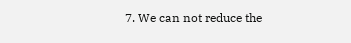7. We can not reduce the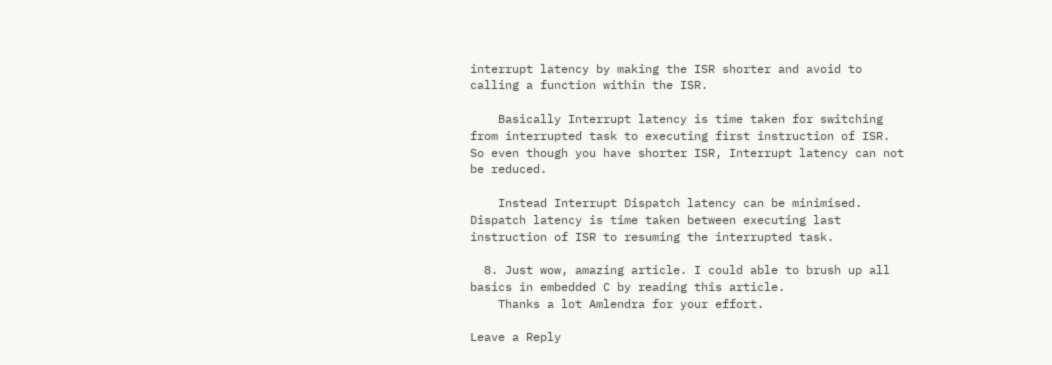interrupt latency by making the ISR shorter and avoid to calling a function within the ISR.

    Basically Interrupt latency is time taken for switching from interrupted task to executing first instruction of ISR. So even though you have shorter ISR, Interrupt latency can not be reduced.

    Instead Interrupt Dispatch latency can be minimised. Dispatch latency is time taken between executing last instruction of ISR to resuming the interrupted task.

  8. Just wow, amazing article. I could able to brush up all basics in embedded C by reading this article.
    Thanks a lot Amlendra for your effort.

Leave a Reply